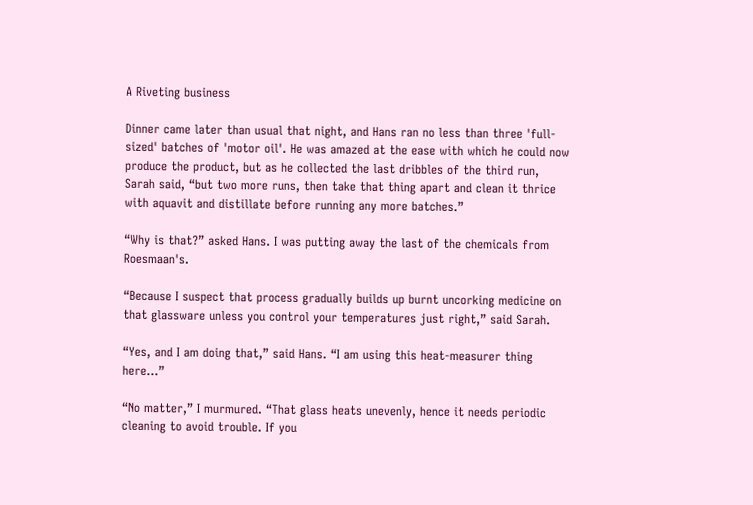A Riveting business

Dinner came later than usual that night, and Hans ran no less than three 'full-sized' batches of 'motor oil'. He was amazed at the ease with which he could now produce the product, but as he collected the last dribbles of the third run, Sarah said, “but two more runs, then take that thing apart and clean it thrice with aquavit and distillate before running any more batches.”

“Why is that?” asked Hans. I was putting away the last of the chemicals from Roesmaan's.

“Because I suspect that process gradually builds up burnt uncorking medicine on that glassware unless you control your temperatures just right,” said Sarah.

“Yes, and I am doing that,” said Hans. “I am using this heat-measurer thing here...”

“No matter,” I murmured. “That glass heats unevenly, hence it needs periodic cleaning to avoid trouble. If you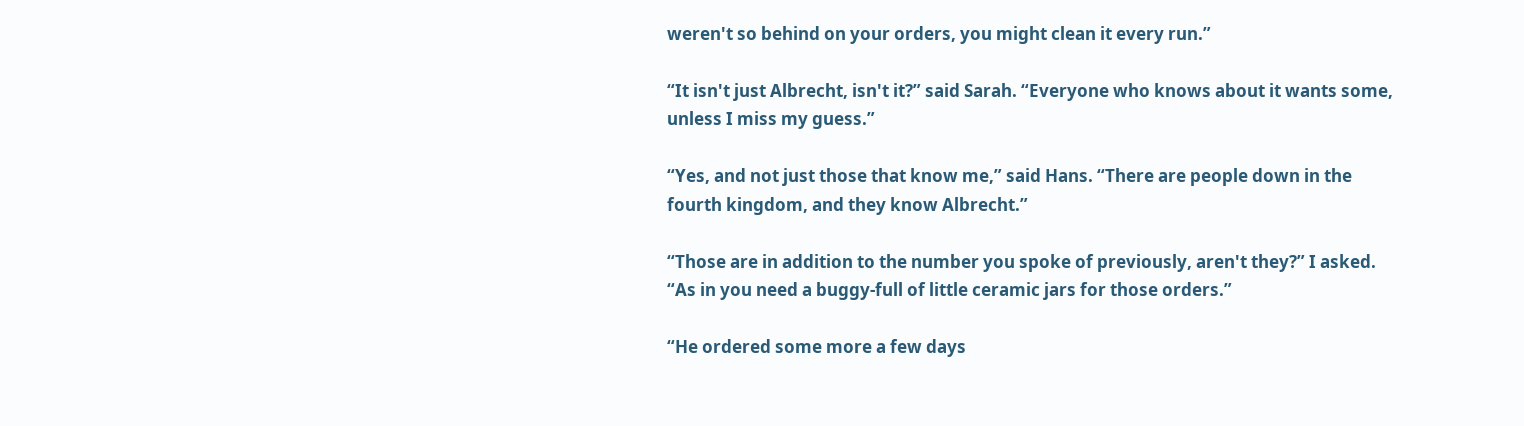weren't so behind on your orders, you might clean it every run.”

“It isn't just Albrecht, isn't it?” said Sarah. “Everyone who knows about it wants some, unless I miss my guess.”

“Yes, and not just those that know me,” said Hans. “There are people down in the fourth kingdom, and they know Albrecht.”

“Those are in addition to the number you spoke of previously, aren't they?” I asked. “As in you need a buggy-full of little ceramic jars for those orders.”

“He ordered some more a few days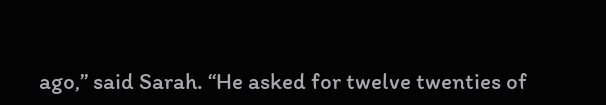ago,” said Sarah. “He asked for twelve twenties of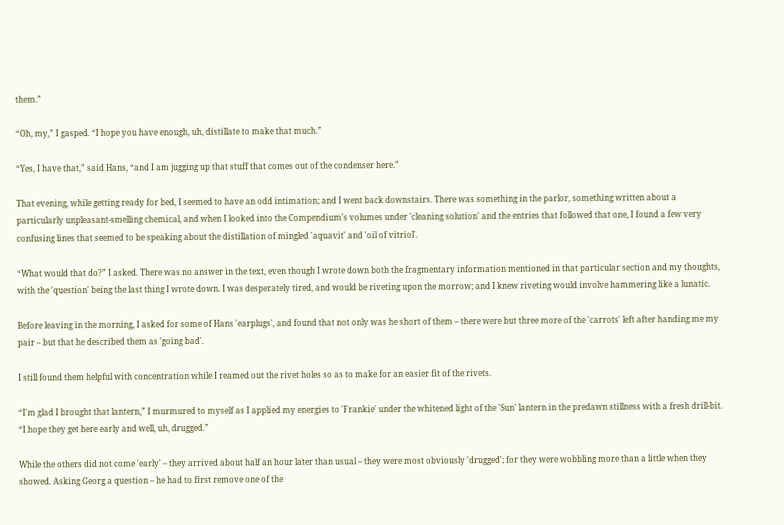them.”

“Oh, my,” I gasped. “I hope you have enough, uh, distillate to make that much.”

“Yes, I have that,” said Hans, “and I am jugging up that stuff that comes out of the condenser here.”

That evening, while getting ready for bed, I seemed to have an odd intimation; and I went back downstairs. There was something in the parlor, something written about a particularly unpleasant-smelling chemical, and when I looked into the Compendium's volumes under 'cleaning solution' and the entries that followed that one, I found a few very confusing lines that seemed to be speaking about the distillation of mingled 'aquavit' and 'oil of vitriol'.

“What would that do?” I asked. There was no answer in the text, even though I wrote down both the fragmentary information mentioned in that particular section and my thoughts, with the 'question' being the last thing I wrote down. I was desperately tired, and would be riveting upon the morrow; and I knew riveting would involve hammering like a lunatic.

Before leaving in the morning, I asked for some of Hans 'earplugs', and found that not only was he short of them – there were but three more of the 'carrots' left after handing me my pair – but that he described them as 'going bad'.

I still found them helpful with concentration while I reamed out the rivet holes so as to make for an easier fit of the rivets.

“I'm glad I brought that lantern,” I murmured to myself as I applied my energies to 'Frankie' under the whitened light of the 'Sun' lantern in the predawn stillness with a fresh drill-bit. “I hope they get here early and well, uh, drugged.”

While the others did not come 'early' – they arrived about half an hour later than usual – they were most obviously 'drugged'; for they were wobbling more than a little when they showed. Asking Georg a question – he had to first remove one of the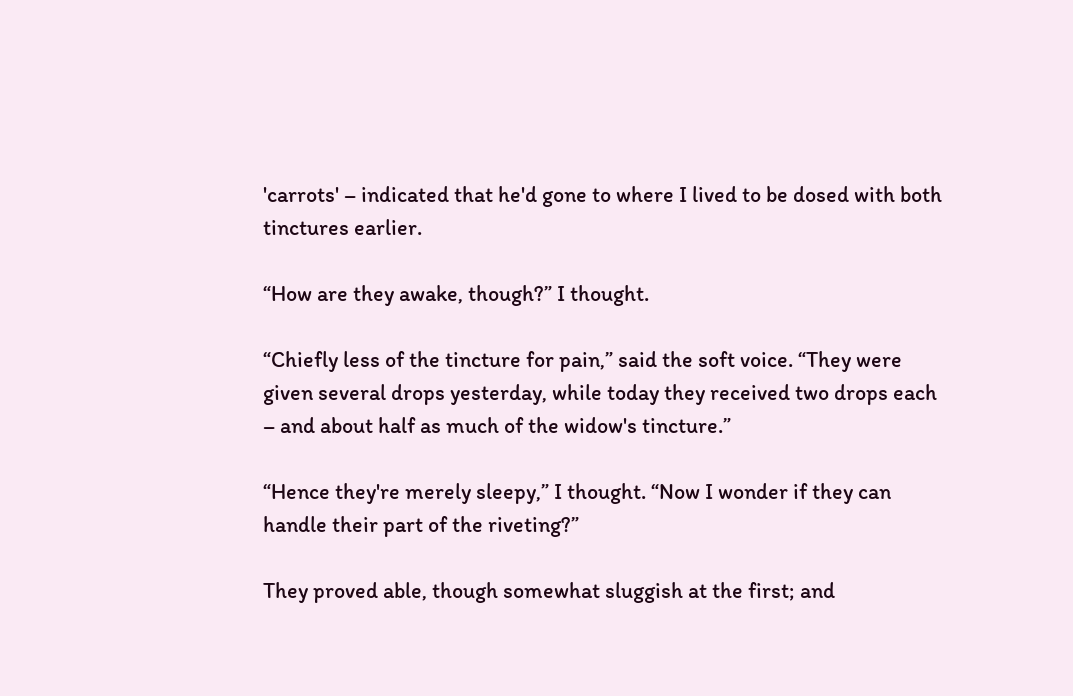'carrots' – indicated that he'd gone to where I lived to be dosed with both tinctures earlier.

“How are they awake, though?” I thought.

“Chiefly less of the tincture for pain,” said the soft voice. “They were given several drops yesterday, while today they received two drops each – and about half as much of the widow's tincture.”

“Hence they're merely sleepy,” I thought. “Now I wonder if they can handle their part of the riveting?”

They proved able, though somewhat sluggish at the first; and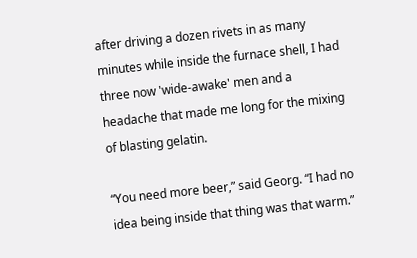after driving a dozen rivets in as many minutes while inside the furnace shell, I had three now 'wide-awake' men and a headache that made me long for the mixing of blasting gelatin.

“You need more beer,” said Georg. “I had no idea being inside that thing was that warm.”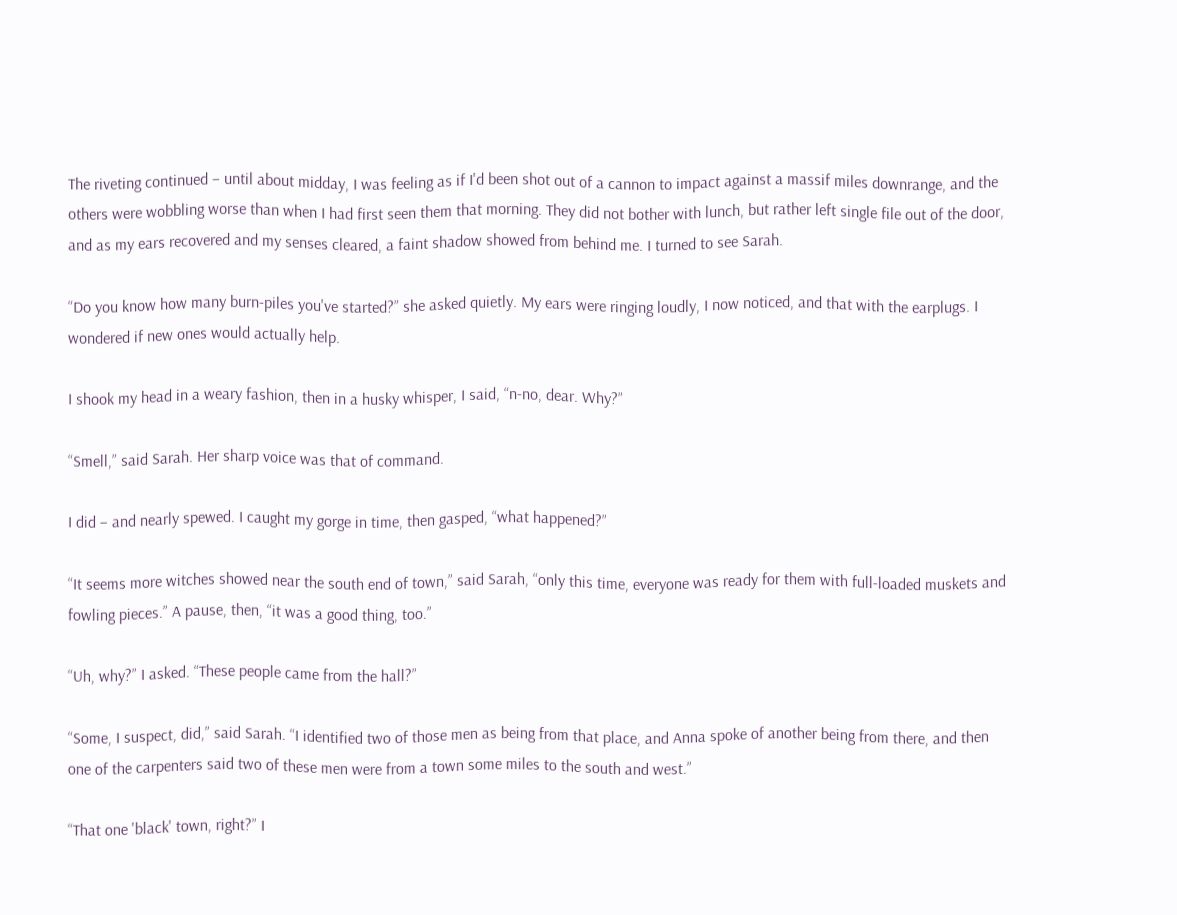The riveting continued – until about midday, I was feeling as if I'd been shot out of a cannon to impact against a massif miles downrange, and the others were wobbling worse than when I had first seen them that morning. They did not bother with lunch, but rather left single file out of the door, and as my ears recovered and my senses cleared, a faint shadow showed from behind me. I turned to see Sarah.

“Do you know how many burn-piles you've started?” she asked quietly. My ears were ringing loudly, I now noticed, and that with the earplugs. I wondered if new ones would actually help.

I shook my head in a weary fashion, then in a husky whisper, I said, “n-no, dear. Why?”

“Smell,” said Sarah. Her sharp voice was that of command.

I did – and nearly spewed. I caught my gorge in time, then gasped, “what happened?”

“It seems more witches showed near the south end of town,” said Sarah, “only this time, everyone was ready for them with full-loaded muskets and fowling pieces.” A pause, then, “it was a good thing, too.”

“Uh, why?” I asked. “These people came from the hall?”

“Some, I suspect, did,” said Sarah. “I identified two of those men as being from that place, and Anna spoke of another being from there, and then one of the carpenters said two of these men were from a town some miles to the south and west.”

“That one 'black' town, right?” I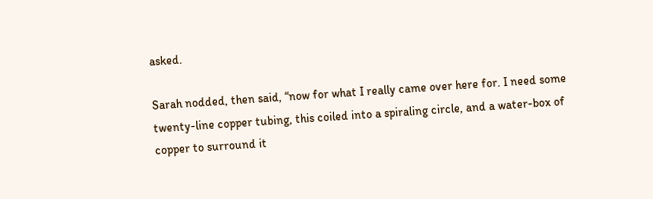asked.

Sarah nodded, then said, “now for what I really came over here for. I need some twenty-line copper tubing, this coiled into a spiraling circle, and a water-box of copper to surround it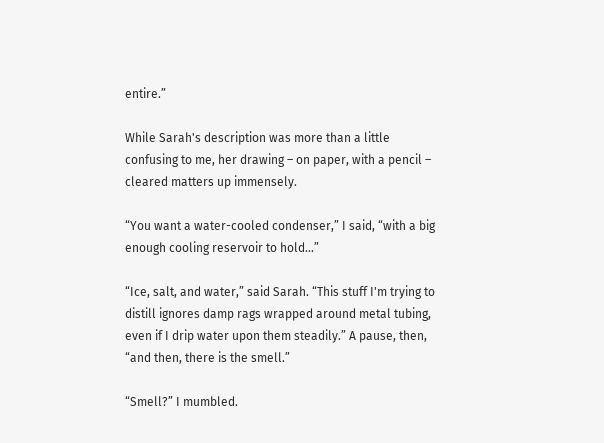entire.”

While Sarah's description was more than a little confusing to me, her drawing – on paper, with a pencil – cleared matters up immensely.

“You want a water-cooled condenser,” I said, “with a big enough cooling reservoir to hold...”

“Ice, salt, and water,” said Sarah. “This stuff I'm trying to distill ignores damp rags wrapped around metal tubing, even if I drip water upon them steadily.” A pause, then, “and then, there is the smell.”

“Smell?” I mumbled.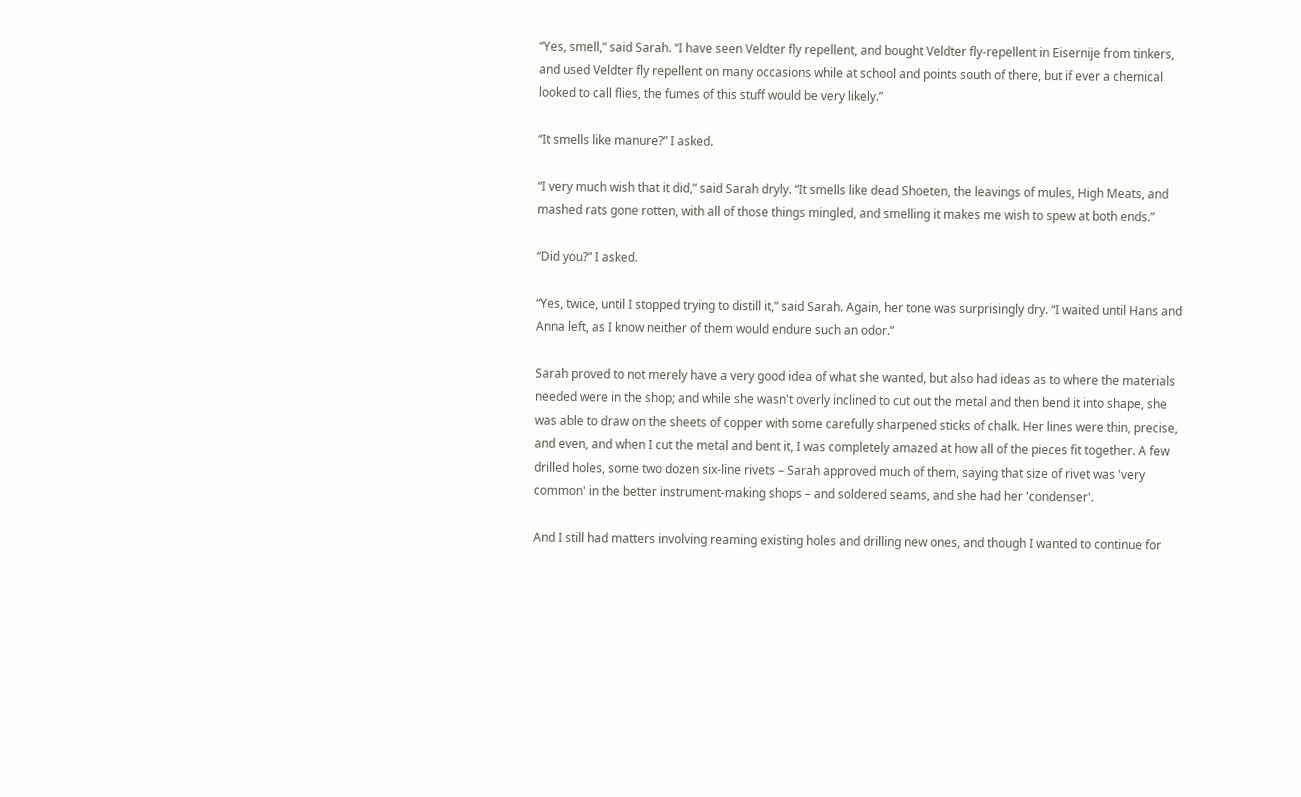“Yes, smell,” said Sarah. “I have seen Veldter fly repellent, and bought Veldter fly-repellent in Eisernije from tinkers, and used Veldter fly repellent on many occasions while at school and points south of there, but if ever a chemical looked to call flies, the fumes of this stuff would be very likely.”

“It smells like manure?” I asked.

“I very much wish that it did,” said Sarah dryly. “It smells like dead Shoeten, the leavings of mules, High Meats, and mashed rats gone rotten, with all of those things mingled, and smelling it makes me wish to spew at both ends.”

“Did you?” I asked.

“Yes, twice, until I stopped trying to distill it,” said Sarah. Again, her tone was surprisingly dry. “I waited until Hans and Anna left, as I know neither of them would endure such an odor.”

Sarah proved to not merely have a very good idea of what she wanted, but also had ideas as to where the materials needed were in the shop; and while she wasn't overly inclined to cut out the metal and then bend it into shape, she was able to draw on the sheets of copper with some carefully sharpened sticks of chalk. Her lines were thin, precise, and even, and when I cut the metal and bent it, I was completely amazed at how all of the pieces fit together. A few drilled holes, some two dozen six-line rivets – Sarah approved much of them, saying that size of rivet was 'very common' in the better instrument-making shops – and soldered seams, and she had her 'condenser'.

And I still had matters involving reaming existing holes and drilling new ones, and though I wanted to continue for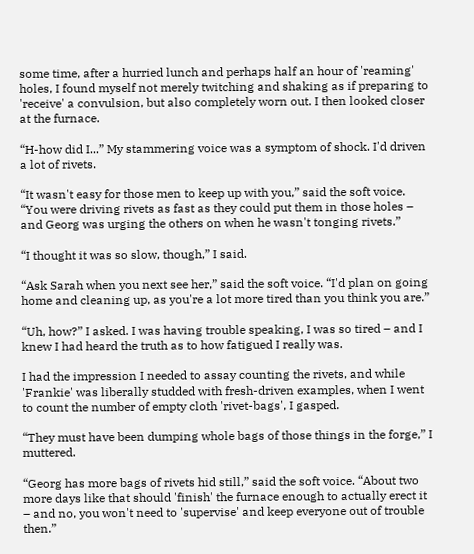some time, after a hurried lunch and perhaps half an hour of 'reaming' holes, I found myself not merely twitching and shaking as if preparing to 'receive' a convulsion, but also completely worn out. I then looked closer at the furnace.

“H-how did I...” My stammering voice was a symptom of shock. I'd driven a lot of rivets.

“It wasn't easy for those men to keep up with you,” said the soft voice. “You were driving rivets as fast as they could put them in those holes – and Georg was urging the others on when he wasn't tonging rivets.”

“I thought it was so slow, though,” I said.

“Ask Sarah when you next see her,” said the soft voice. “I'd plan on going home and cleaning up, as you're a lot more tired than you think you are.”

“Uh, how?” I asked. I was having trouble speaking, I was so tired – and I knew I had heard the truth as to how fatigued I really was.

I had the impression I needed to assay counting the rivets, and while 'Frankie' was liberally studded with fresh-driven examples, when I went to count the number of empty cloth 'rivet-bags', I gasped.

“They must have been dumping whole bags of those things in the forge,” I muttered.

“Georg has more bags of rivets hid still,” said the soft voice. “About two more days like that should 'finish' the furnace enough to actually erect it – and no, you won't need to 'supervise' and keep everyone out of trouble then.”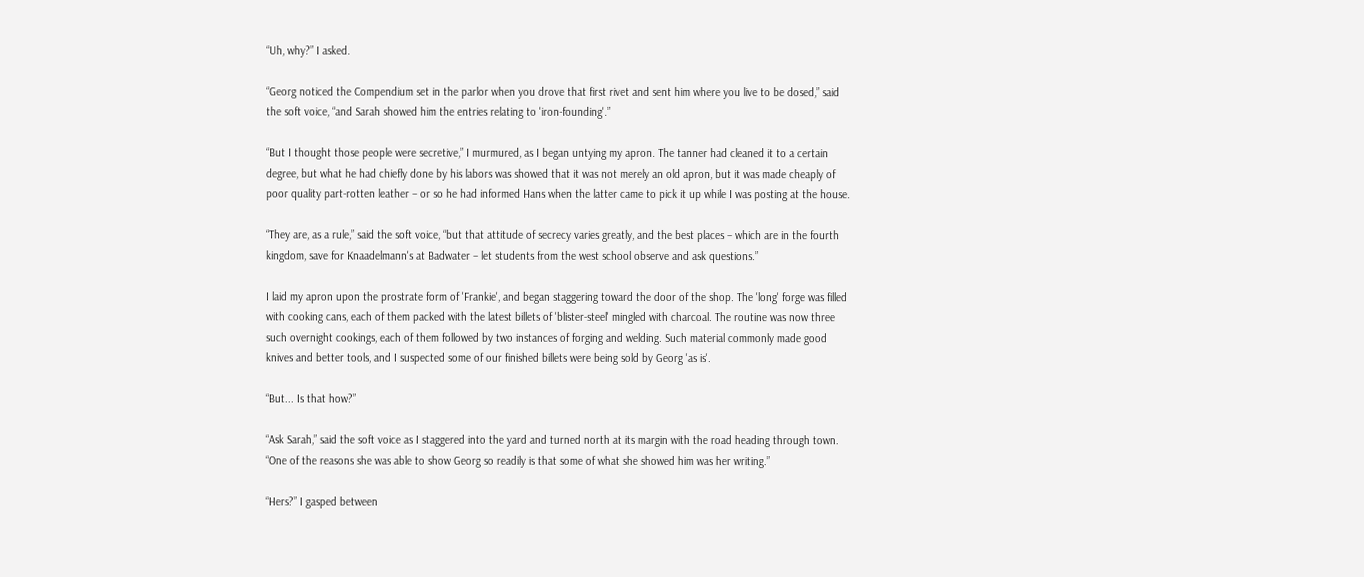“Uh, why?” I asked.

“Georg noticed the Compendium set in the parlor when you drove that first rivet and sent him where you live to be dosed,” said the soft voice, “and Sarah showed him the entries relating to 'iron-founding'.”

“But I thought those people were secretive,” I murmured, as I began untying my apron. The tanner had cleaned it to a certain degree, but what he had chiefly done by his labors was showed that it was not merely an old apron, but it was made cheaply of poor quality part-rotten leather – or so he had informed Hans when the latter came to pick it up while I was posting at the house.

“They are, as a rule,” said the soft voice, “but that attitude of secrecy varies greatly, and the best places – which are in the fourth kingdom, save for Knaadelmann's at Badwater – let students from the west school observe and ask questions.”

I laid my apron upon the prostrate form of 'Frankie', and began staggering toward the door of the shop. The 'long' forge was filled with cooking cans, each of them packed with the latest billets of 'blister-steel' mingled with charcoal. The routine was now three such overnight cookings, each of them followed by two instances of forging and welding. Such material commonly made good knives and better tools, and I suspected some of our finished billets were being sold by Georg 'as is'.

“But... Is that how?”

“Ask Sarah,” said the soft voice as I staggered into the yard and turned north at its margin with the road heading through town. “One of the reasons she was able to show Georg so readily is that some of what she showed him was her writing.”

“Hers?” I gasped between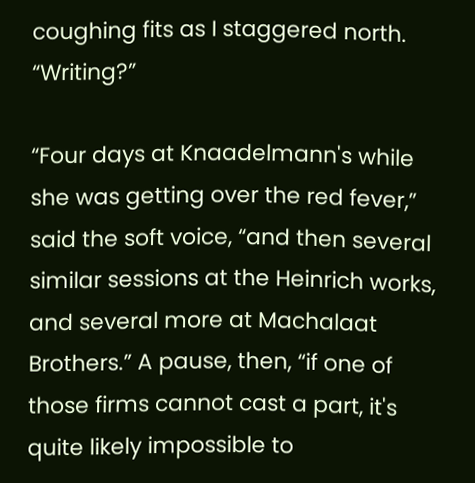coughing fits as I staggered north. “Writing?”

“Four days at Knaadelmann's while she was getting over the red fever,” said the soft voice, “and then several similar sessions at the Heinrich works, and several more at Machalaat Brothers.” A pause, then, “if one of those firms cannot cast a part, it's quite likely impossible to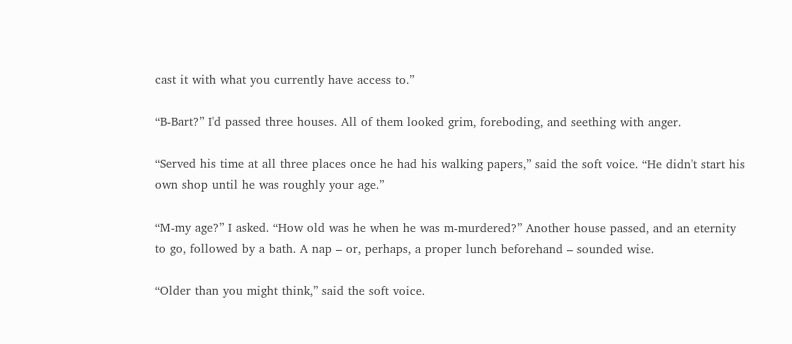cast it with what you currently have access to.”

“B-Bart?” I'd passed three houses. All of them looked grim, foreboding, and seething with anger.

“Served his time at all three places once he had his walking papers,” said the soft voice. “He didn't start his own shop until he was roughly your age.”

“M-my age?” I asked. “How old was he when he was m-murdered?” Another house passed, and an eternity to go, followed by a bath. A nap – or, perhaps, a proper lunch beforehand – sounded wise.

“Older than you might think,” said the soft voice.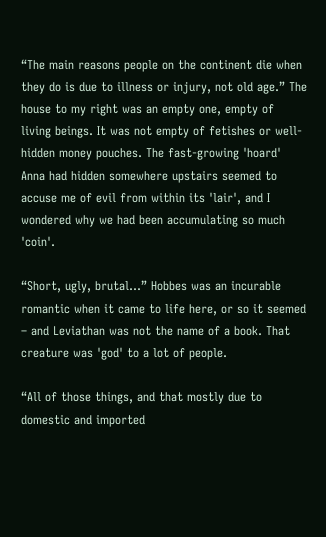“The main reasons people on the continent die when they do is due to illness or injury, not old age.” The house to my right was an empty one, empty of living beings. It was not empty of fetishes or well-hidden money pouches. The fast-growing 'hoard' Anna had hidden somewhere upstairs seemed to accuse me of evil from within its 'lair', and I wondered why we had been accumulating so much 'coin'.

“Short, ugly, brutal...” Hobbes was an incurable romantic when it came to life here, or so it seemed – and Leviathan was not the name of a book. That creature was 'god' to a lot of people.

“All of those things, and that mostly due to domestic and imported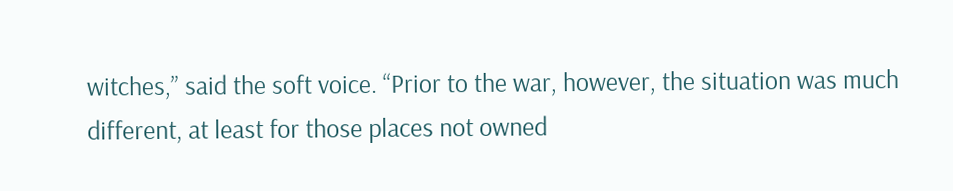witches,” said the soft voice. “Prior to the war, however, the situation was much different, at least for those places not owned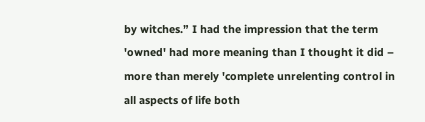by witches.” I had the impression that the term 'owned' had more meaning than I thought it did – more than merely 'complete unrelenting control in all aspects of life both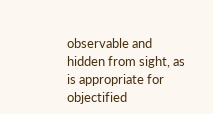observable and hidden from sight, as is appropriate for objectified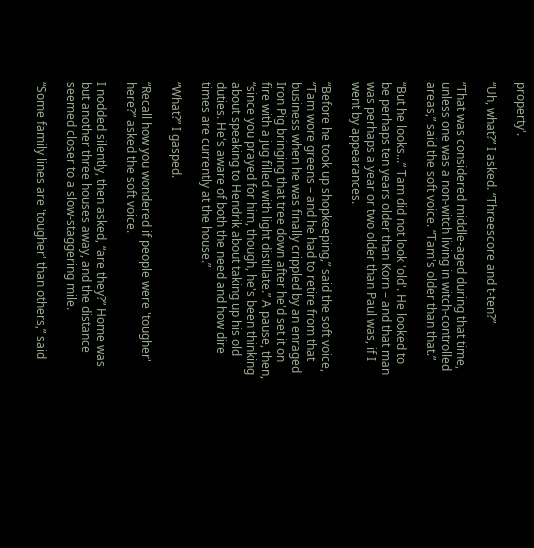property'.

“Uh, what?” I asked. “Threescore and t-ten?”

“That was considered middle-aged during that time, unless one was a non-witch living in witch-controlled areas,” said the soft voice. “Tam's older than that.”

“But he looks...” Tam did not look 'old'. He looked to be perhaps ten years older than Korn – and that man was perhaps a year or two older than Paul was, if I went by appearances.

“Before he took up shopkeeping,” said the soft voice, “Tam wore greens – and he had to retire from that business when he was finally crippled by an enraged Iron Pig bringing that tree down after he'd set it on fire with a jug filled with light distillate.” A pause, then, “since you prayed for him, though, he's been thinking about speaking to Hendrik about taking up his old duties. He's aware of both the need and how dire times are currently at the house.”

“What?” I gasped.

“Recall how you wondered if people were 'tougher' here?” asked the soft voice.

I nodded silently, then asked, “are they?” Home was but another three houses away, and the distance seemed closer to a slow-staggering mile.

“Some family lines are 'tougher' than others,” said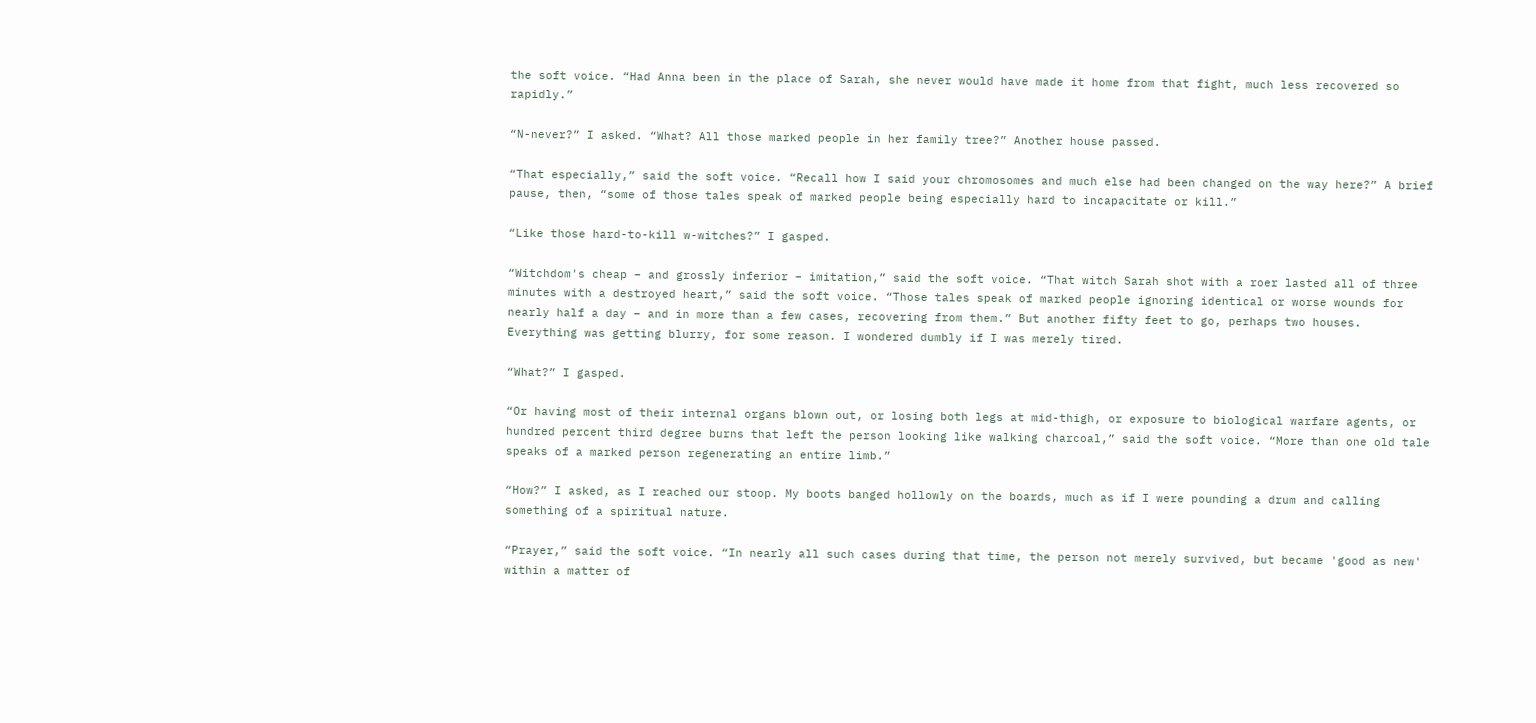the soft voice. “Had Anna been in the place of Sarah, she never would have made it home from that fight, much less recovered so rapidly.”

“N-never?” I asked. “What? All those marked people in her family tree?” Another house passed.

“That especially,” said the soft voice. “Recall how I said your chromosomes and much else had been changed on the way here?” A brief pause, then, “some of those tales speak of marked people being especially hard to incapacitate or kill.”

“Like those hard-to-kill w-witches?” I gasped.

“Witchdom's cheap – and grossly inferior – imitation,” said the soft voice. “That witch Sarah shot with a roer lasted all of three minutes with a destroyed heart,” said the soft voice. “Those tales speak of marked people ignoring identical or worse wounds for nearly half a day – and in more than a few cases, recovering from them.” But another fifty feet to go, perhaps two houses. Everything was getting blurry, for some reason. I wondered dumbly if I was merely tired.

“What?” I gasped.

“Or having most of their internal organs blown out, or losing both legs at mid-thigh, or exposure to biological warfare agents, or hundred percent third degree burns that left the person looking like walking charcoal,” said the soft voice. “More than one old tale speaks of a marked person regenerating an entire limb.”

“How?” I asked, as I reached our stoop. My boots banged hollowly on the boards, much as if I were pounding a drum and calling something of a spiritual nature.

“Prayer,” said the soft voice. “In nearly all such cases during that time, the person not merely survived, but became 'good as new' within a matter of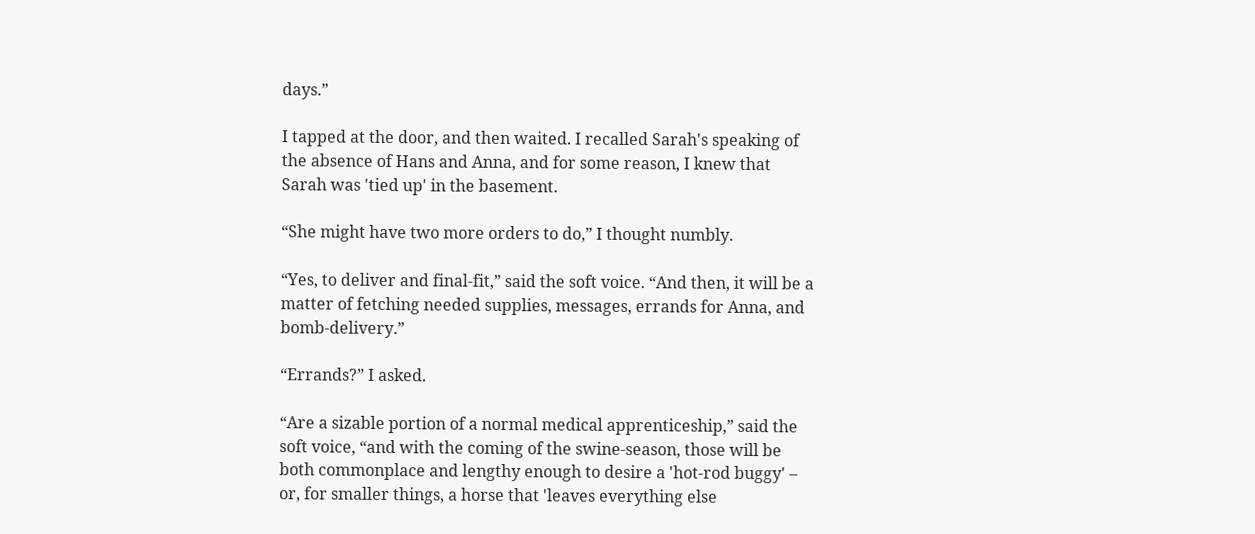days.”

I tapped at the door, and then waited. I recalled Sarah's speaking of the absence of Hans and Anna, and for some reason, I knew that Sarah was 'tied up' in the basement.

“She might have two more orders to do,” I thought numbly.

“Yes, to deliver and final-fit,” said the soft voice. “And then, it will be a matter of fetching needed supplies, messages, errands for Anna, and bomb-delivery.”

“Errands?” I asked.

“Are a sizable portion of a normal medical apprenticeship,” said the soft voice, “and with the coming of the swine-season, those will be both commonplace and lengthy enough to desire a 'hot-rod buggy' – or, for smaller things, a horse that 'leaves everything else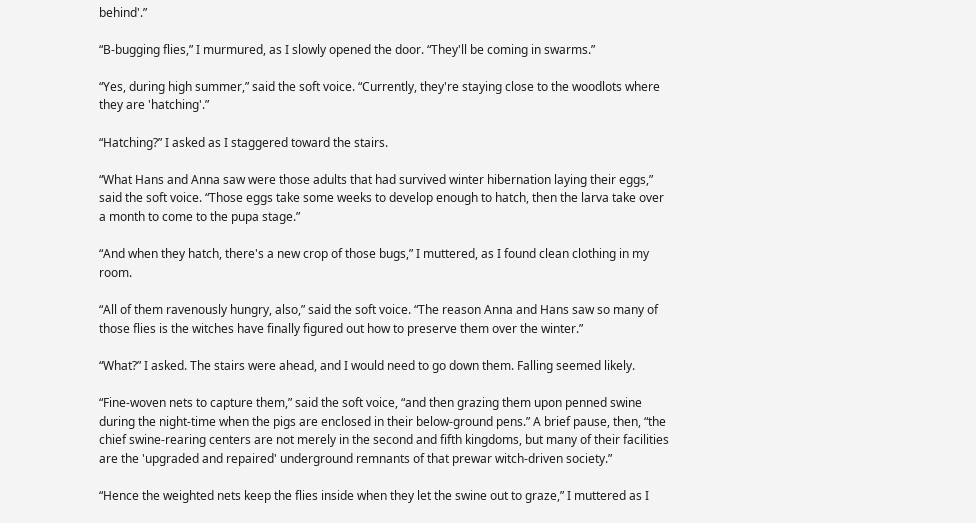behind'.”

“B-bugging flies,” I murmured, as I slowly opened the door. “They'll be coming in swarms.”

“Yes, during high summer,” said the soft voice. “Currently, they're staying close to the woodlots where they are 'hatching'.”

“Hatching?” I asked as I staggered toward the stairs.

“What Hans and Anna saw were those adults that had survived winter hibernation laying their eggs,” said the soft voice. “Those eggs take some weeks to develop enough to hatch, then the larva take over a month to come to the pupa stage.”

“And when they hatch, there's a new crop of those bugs,” I muttered, as I found clean clothing in my room.

“All of them ravenously hungry, also,” said the soft voice. “The reason Anna and Hans saw so many of those flies is the witches have finally figured out how to preserve them over the winter.”

“What?” I asked. The stairs were ahead, and I would need to go down them. Falling seemed likely.

“Fine-woven nets to capture them,” said the soft voice, “and then grazing them upon penned swine during the night-time when the pigs are enclosed in their below-ground pens.” A brief pause, then, “the chief swine-rearing centers are not merely in the second and fifth kingdoms, but many of their facilities are the 'upgraded and repaired' underground remnants of that prewar witch-driven society.”

“Hence the weighted nets keep the flies inside when they let the swine out to graze,” I muttered as I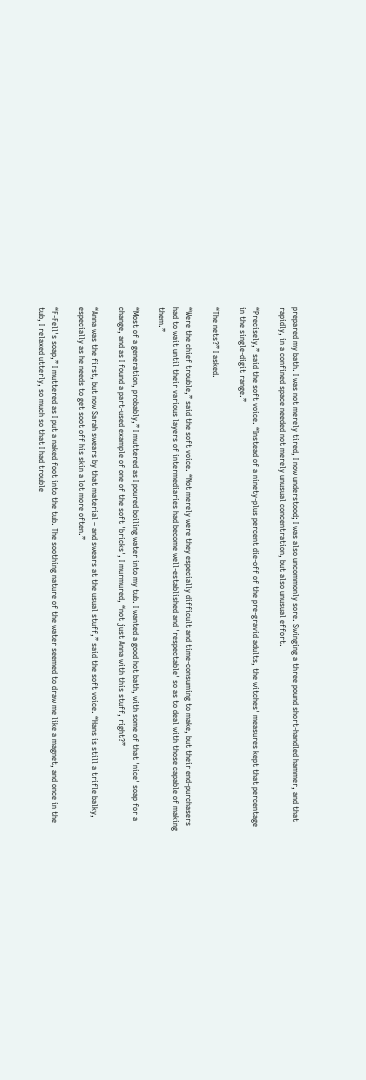prepared my bath. I was not merely tired, I now understood; I was also uncommonly sore. Swinging a three pound short-handled hammer, and that rapidly, in a confined space needed not merely unusual concentration, but also unusual effort.

“Precisely,” said the soft voice. “Instead of a ninety-plus percent die-off of the pre-gravid adults, the witches' measures kept that percentage in the single-digit range.”

“The nets?” I asked.

“Were the chief trouble,” said the soft voice. “Not merely were they especially difficult and time-consuming to make, but their end-purchasers had to wait until their various layers of intermediaries had become well-established and 'respectable' so as to deal with those capable of making them.”

“Most of a generation, probably,” I muttered as I poured boiling water into my tub. I wanted a good hot bath, with some of that 'nice' soap for a change, and as I found a part-used example of one of the soft 'bricks', I murmured, “not just Anna with this stuff, right?”

“Anna was the first, but now Sarah swears by that material – and swears at the usual stuff,” said the soft voice. “Hans is still a trifle balky, especially as he needs to get soot off his skin a lot more often.”

“F-Fell's soap,” I muttered as I put a naked foot into the tub. The soothing nature of the water seemed to draw me like a magnet, and once in the tub, I relaxed utterly, so much so that I had trouble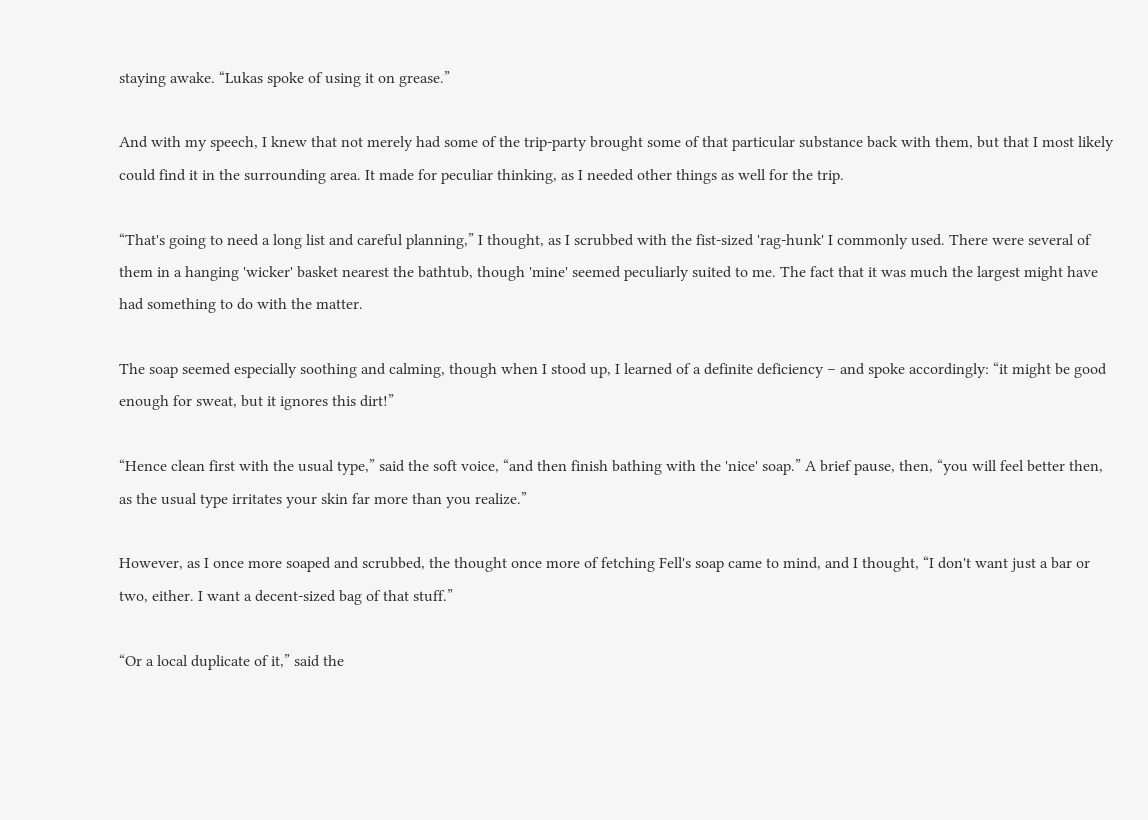staying awake. “Lukas spoke of using it on grease.”

And with my speech, I knew that not merely had some of the trip-party brought some of that particular substance back with them, but that I most likely could find it in the surrounding area. It made for peculiar thinking, as I needed other things as well for the trip.

“That's going to need a long list and careful planning,” I thought, as I scrubbed with the fist-sized 'rag-hunk' I commonly used. There were several of them in a hanging 'wicker' basket nearest the bathtub, though 'mine' seemed peculiarly suited to me. The fact that it was much the largest might have had something to do with the matter.

The soap seemed especially soothing and calming, though when I stood up, I learned of a definite deficiency – and spoke accordingly: “it might be good enough for sweat, but it ignores this dirt!”

“Hence clean first with the usual type,” said the soft voice, “and then finish bathing with the 'nice' soap.” A brief pause, then, “you will feel better then, as the usual type irritates your skin far more than you realize.”

However, as I once more soaped and scrubbed, the thought once more of fetching Fell's soap came to mind, and I thought, “I don't want just a bar or two, either. I want a decent-sized bag of that stuff.”

“Or a local duplicate of it,” said the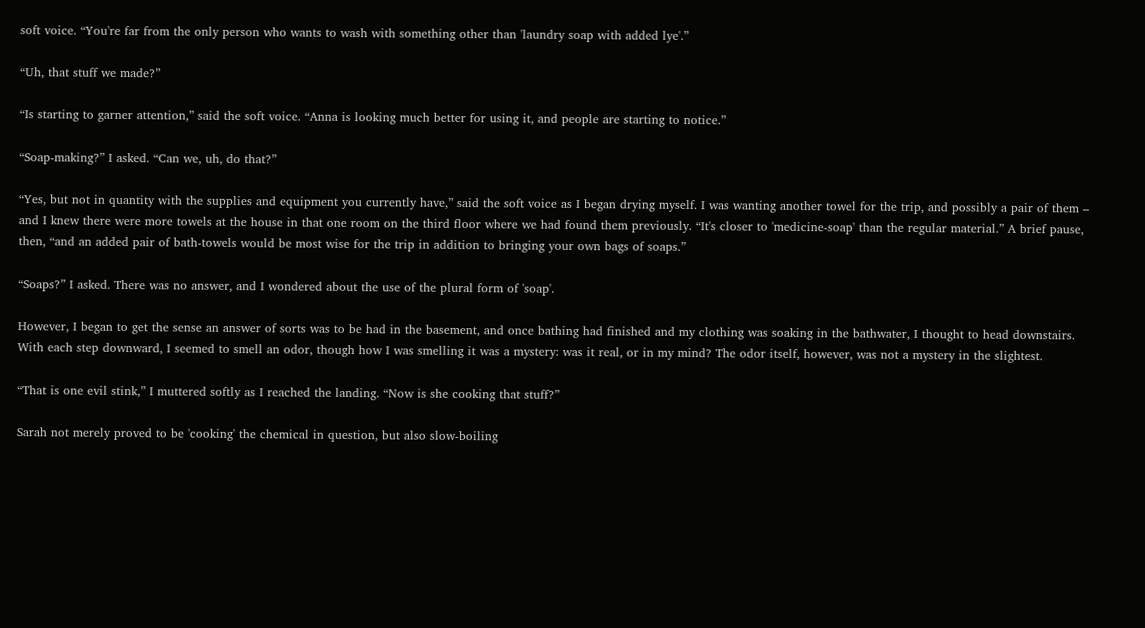soft voice. “You're far from the only person who wants to wash with something other than 'laundry soap with added lye'.”

“Uh, that stuff we made?”

“Is starting to garner attention,” said the soft voice. “Anna is looking much better for using it, and people are starting to notice.”

“Soap-making?” I asked. “Can we, uh, do that?”

“Yes, but not in quantity with the supplies and equipment you currently have,” said the soft voice as I began drying myself. I was wanting another towel for the trip, and possibly a pair of them – and I knew there were more towels at the house in that one room on the third floor where we had found them previously. “It's closer to 'medicine-soap' than the regular material.” A brief pause, then, “and an added pair of bath-towels would be most wise for the trip in addition to bringing your own bags of soaps.”

“Soaps?” I asked. There was no answer, and I wondered about the use of the plural form of 'soap'.

However, I began to get the sense an answer of sorts was to be had in the basement, and once bathing had finished and my clothing was soaking in the bathwater, I thought to head downstairs. With each step downward, I seemed to smell an odor, though how I was smelling it was a mystery: was it real, or in my mind? The odor itself, however, was not a mystery in the slightest.

“That is one evil stink,” I muttered softly as I reached the landing. “Now is she cooking that stuff?”

Sarah not merely proved to be 'cooking' the chemical in question, but also slow-boiling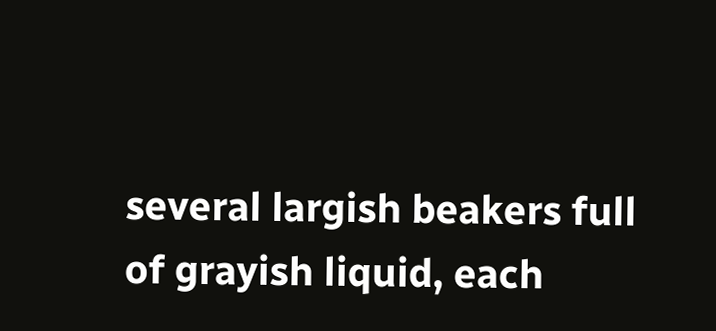several largish beakers full of grayish liquid, each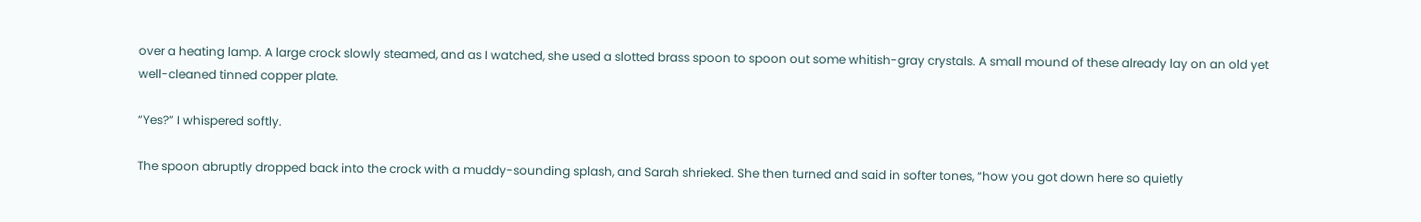over a heating lamp. A large crock slowly steamed, and as I watched, she used a slotted brass spoon to spoon out some whitish-gray crystals. A small mound of these already lay on an old yet well-cleaned tinned copper plate.

“Yes?” I whispered softly.

The spoon abruptly dropped back into the crock with a muddy-sounding splash, and Sarah shrieked. She then turned and said in softer tones, “how you got down here so quietly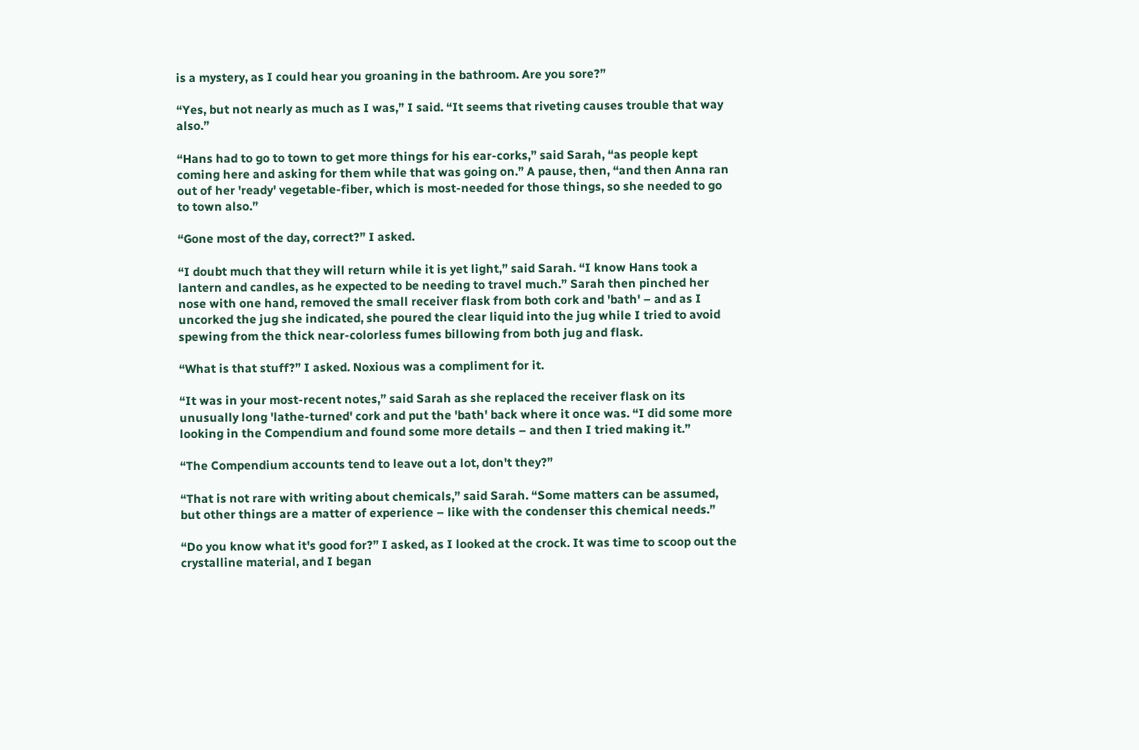is a mystery, as I could hear you groaning in the bathroom. Are you sore?”

“Yes, but not nearly as much as I was,” I said. “It seems that riveting causes trouble that way also.”

“Hans had to go to town to get more things for his ear-corks,” said Sarah, “as people kept coming here and asking for them while that was going on.” A pause, then, “and then Anna ran out of her 'ready' vegetable-fiber, which is most-needed for those things, so she needed to go to town also.”

“Gone most of the day, correct?” I asked.

“I doubt much that they will return while it is yet light,” said Sarah. “I know Hans took a lantern and candles, as he expected to be needing to travel much.” Sarah then pinched her nose with one hand, removed the small receiver flask from both cork and 'bath' – and as I uncorked the jug she indicated, she poured the clear liquid into the jug while I tried to avoid spewing from the thick near-colorless fumes billowing from both jug and flask.

“What is that stuff?” I asked. Noxious was a compliment for it.

“It was in your most-recent notes,” said Sarah as she replaced the receiver flask on its unusually long 'lathe-turned' cork and put the 'bath' back where it once was. “I did some more looking in the Compendium and found some more details – and then I tried making it.”

“The Compendium accounts tend to leave out a lot, don't they?”

“That is not rare with writing about chemicals,” said Sarah. “Some matters can be assumed, but other things are a matter of experience – like with the condenser this chemical needs.”

“Do you know what it's good for?” I asked, as I looked at the crock. It was time to scoop out the crystalline material, and I began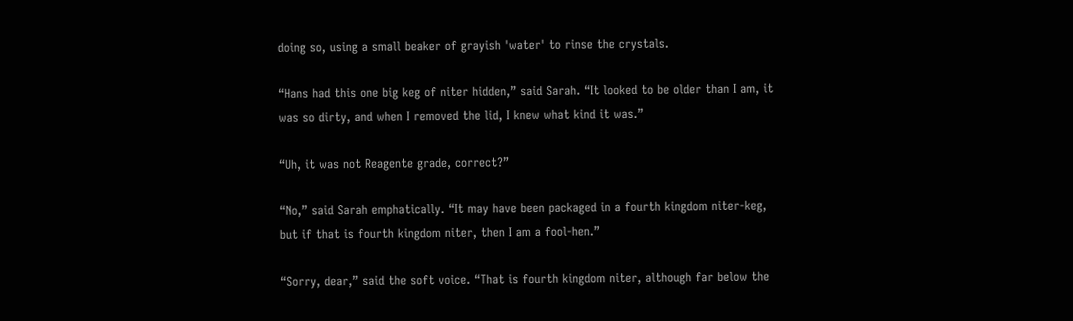doing so, using a small beaker of grayish 'water' to rinse the crystals.

“Hans had this one big keg of niter hidden,” said Sarah. “It looked to be older than I am, it was so dirty, and when I removed the lid, I knew what kind it was.”

“Uh, it was not Reagente grade, correct?”

“No,” said Sarah emphatically. “It may have been packaged in a fourth kingdom niter-keg, but if that is fourth kingdom niter, then I am a fool-hen.”

“Sorry, dear,” said the soft voice. “That is fourth kingdom niter, although far below the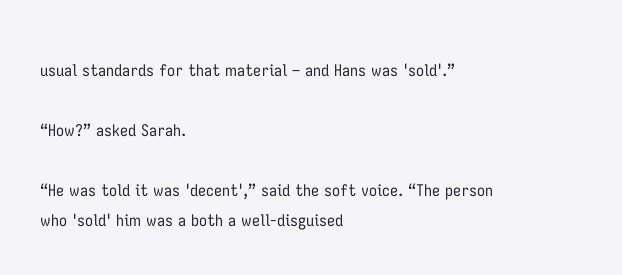usual standards for that material – and Hans was 'sold'.”

“How?” asked Sarah.

“He was told it was 'decent',” said the soft voice. “The person who 'sold' him was a both a well-disguised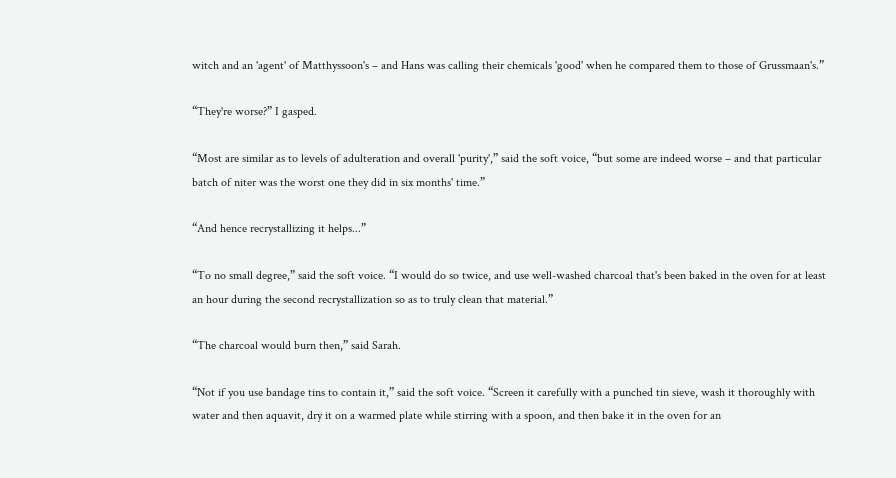witch and an 'agent' of Matthyssoon's – and Hans was calling their chemicals 'good' when he compared them to those of Grussmaan's.”

“They're worse?” I gasped.

“Most are similar as to levels of adulteration and overall 'purity',” said the soft voice, “but some are indeed worse – and that particular batch of niter was the worst one they did in six months' time.”

“And hence recrystallizing it helps...”

“To no small degree,” said the soft voice. “I would do so twice, and use well-washed charcoal that's been baked in the oven for at least an hour during the second recrystallization so as to truly clean that material.”

“The charcoal would burn then,” said Sarah.

“Not if you use bandage tins to contain it,” said the soft voice. “Screen it carefully with a punched tin sieve, wash it thoroughly with water and then aquavit, dry it on a warmed plate while stirring with a spoon, and then bake it in the oven for an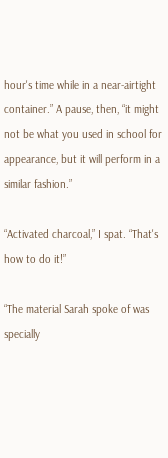hour's time while in a near-airtight container.” A pause, then, “it might not be what you used in school for appearance, but it will perform in a similar fashion.”

“Activated charcoal,” I spat. “That's how to do it!”

“The material Sarah spoke of was specially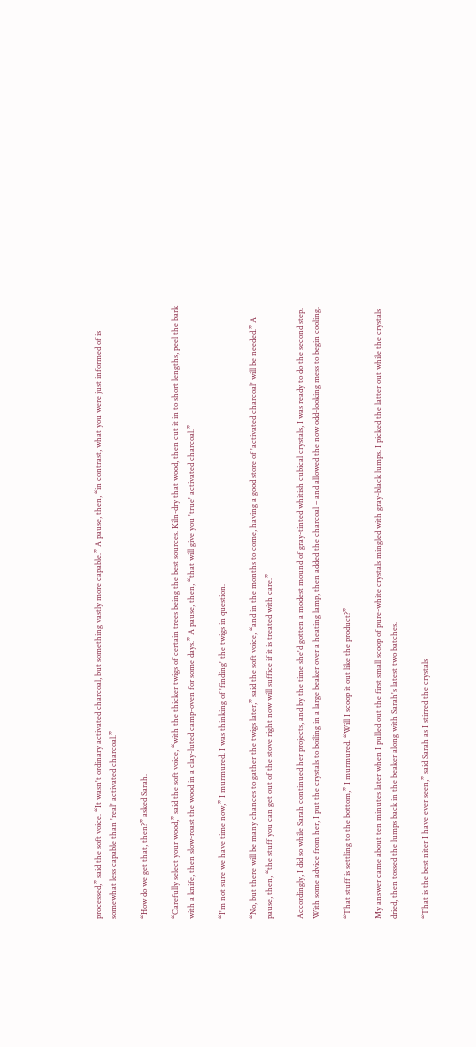processed,” said the soft voice. “It wasn't ordinary activated charcoal, but something vastly more capable.” A pause, then, “in contrast, what you were just informed of is somewhat less capable than 'real' activated charcoal.”

“How do we get that, then?” asked Sarah.

“Carefully select your wood,” said the soft voice, “with the thicker twigs of certain trees being the best sources. Kiln-dry that wood, then cut it in to short lengths, peel the bark with a knife, then slow-roast the wood in a clay-luted camp-oven for some days.” A pause, then, “that will give you 'true' activated charcoal.”

“I'm not sure we have time now,” I murmured. I was thinking of 'finding' the twigs in question.

“No, but there will be many chances to gather the twigs later,” said the soft voice, “and in the months to come, having a good store of 'activated charcoal' will be needed.” A pause, then, “the stuff you can get out of the stove right now will suffice if it is treated with care.”

Accordingly, I did so while Sarah continued her projects, and by the time she'd gotten a modest mound of gray-tinted whitish cubical crystals, I was ready to do the second step. With some advice from her, I put the crystals to boiling in a large beaker over a heating lamp, then added the charcoal – and allowed the now odd-looking mess to begin cooling.

“That stuff is settling to the bottom,” I murmured. “Will I scoop it out like the product?”

My answer came about ten minutes later when I pulled out the first small scoop of pure-white crystals mingled with gray-black lumps. I picked the latter out while the crystals dried, then tossed the lumps back in the beaker along with Sarah's latest two batches.

“That is the best niter I have ever seen,” said Sarah as I stirred the crystals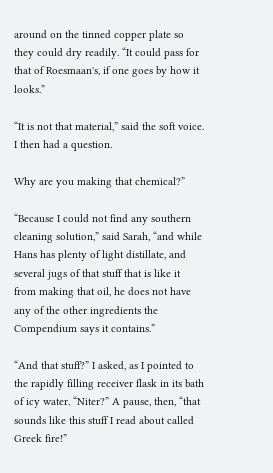around on the tinned copper plate so they could dry readily. “It could pass for that of Roesmaan's, if one goes by how it looks.”

“It is not that material,” said the soft voice. I then had a question.

Why are you making that chemical?”

“Because I could not find any southern cleaning solution,” said Sarah, “and while Hans has plenty of light distillate, and several jugs of that stuff that is like it from making that oil, he does not have any of the other ingredients the Compendium says it contains.”

“And that stuff?” I asked, as I pointed to the rapidly filling receiver flask in its bath of icy water. “Niter?” A pause, then, “that sounds like this stuff I read about called Greek fire!”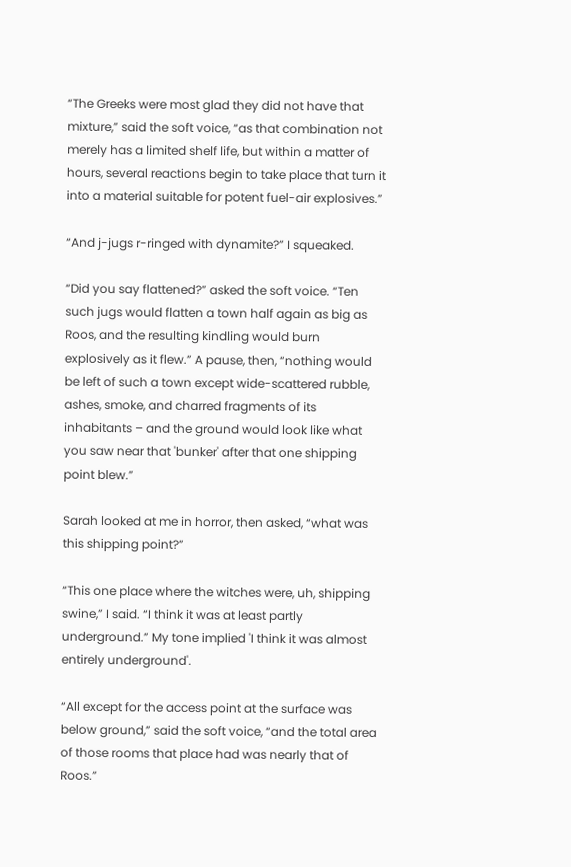“The Greeks were most glad they did not have that mixture,” said the soft voice, “as that combination not merely has a limited shelf life, but within a matter of hours, several reactions begin to take place that turn it into a material suitable for potent fuel-air explosives.”

“And j-jugs r-ringed with dynamite?” I squeaked.

“Did you say flattened?” asked the soft voice. “Ten such jugs would flatten a town half again as big as Roos, and the resulting kindling would burn explosively as it flew.” A pause, then, “nothing would be left of such a town except wide-scattered rubble, ashes, smoke, and charred fragments of its inhabitants – and the ground would look like what you saw near that 'bunker' after that one shipping point blew.”

Sarah looked at me in horror, then asked, “what was this shipping point?”

“This one place where the witches were, uh, shipping swine,” I said. “I think it was at least partly underground.” My tone implied 'I think it was almost entirely underground'.

“All except for the access point at the surface was below ground,” said the soft voice, “and the total area of those rooms that place had was nearly that of Roos.”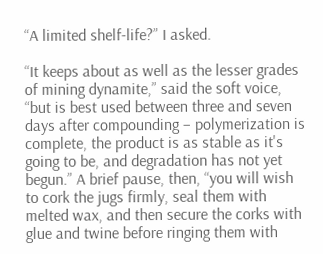“A limited shelf-life?” I asked.

“It keeps about as well as the lesser grades of mining dynamite,” said the soft voice, “but is best used between three and seven days after compounding – polymerization is complete, the product is as stable as it's going to be, and degradation has not yet begun.” A brief pause, then, “you will wish to cork the jugs firmly, seal them with melted wax, and then secure the corks with glue and twine before ringing them with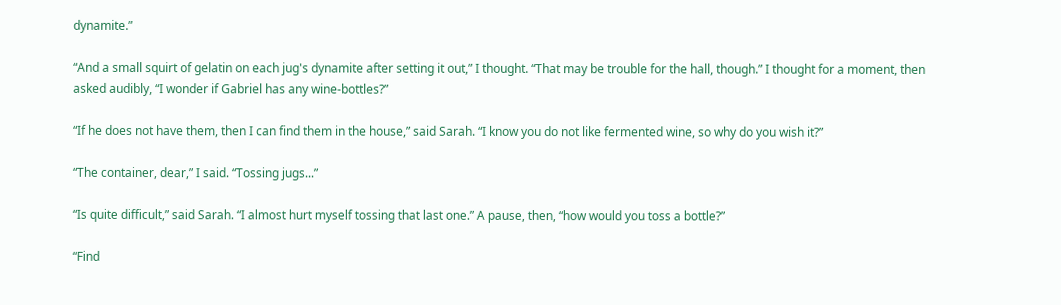dynamite.”

“And a small squirt of gelatin on each jug's dynamite after setting it out,” I thought. “That may be trouble for the hall, though.” I thought for a moment, then asked audibly, “I wonder if Gabriel has any wine-bottles?”

“If he does not have them, then I can find them in the house,” said Sarah. “I know you do not like fermented wine, so why do you wish it?”

“The container, dear,” I said. “Tossing jugs...”

“Is quite difficult,” said Sarah. “I almost hurt myself tossing that last one.” A pause, then, “how would you toss a bottle?”

“Find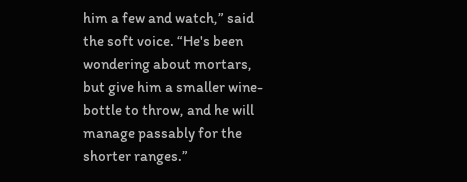him a few and watch,” said the soft voice. “He's been wondering about mortars, but give him a smaller wine-bottle to throw, and he will manage passably for the shorter ranges.”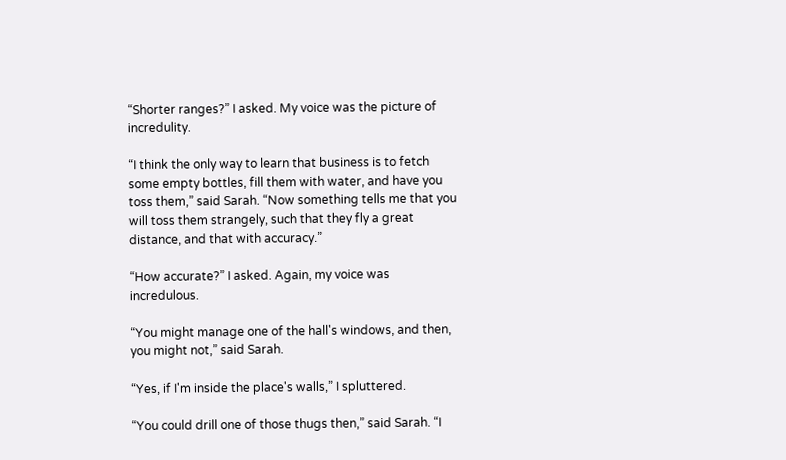“Shorter ranges?” I asked. My voice was the picture of incredulity.

“I think the only way to learn that business is to fetch some empty bottles, fill them with water, and have you toss them,” said Sarah. “Now something tells me that you will toss them strangely, such that they fly a great distance, and that with accuracy.”

“How accurate?” I asked. Again, my voice was incredulous.

“You might manage one of the hall's windows, and then, you might not,” said Sarah.

“Yes, if I'm inside the place's walls,” I spluttered.

“You could drill one of those thugs then,” said Sarah. “I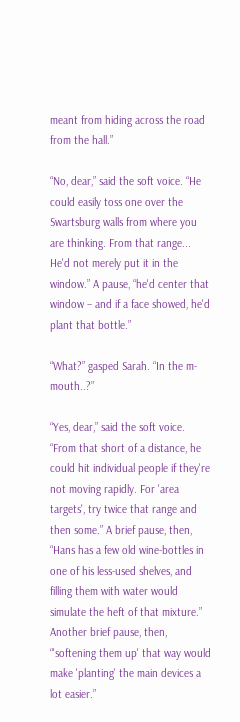meant from hiding across the road from the hall.”

“No, dear,” said the soft voice. “He could easily toss one over the Swartsburg walls from where you are thinking. From that range... He'd not merely put it in the window.” A pause, “he'd center that window – and if a face showed, he'd plant that bottle.”

“What?” gasped Sarah. “In the m-mouth..?”

“Yes, dear,” said the soft voice. “From that short of a distance, he could hit individual people if they're not moving rapidly. For 'area targets', try twice that range and then some.” A brief pause, then, “Hans has a few old wine-bottles in one of his less-used shelves, and filling them with water would simulate the heft of that mixture.” Another brief pause, then, “'softening them up' that way would make 'planting' the main devices a lot easier.”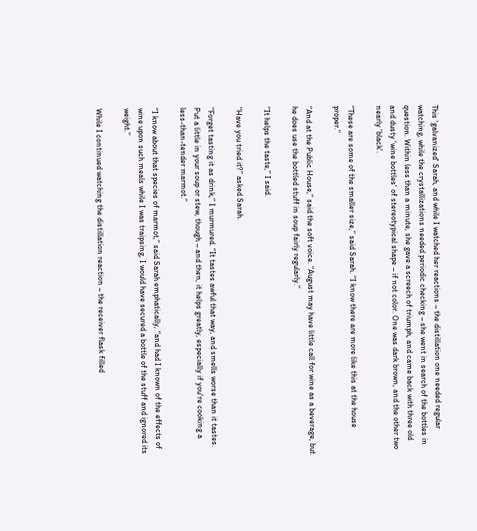This 'galvanized' Sarah, and while I watched her reactions – the distillation one needed regular watching, while the crystallizations needed periodic checking – she went in search of the bottles in question. Within less than a minute, she gave a screech of triumph, and came back with three old and dusty 'wine bottles' of stereotypical shape – if not color. One was dark brown, and the other two nearly 'black'.

“These are some of the smaller size,” said Sarah. “I know there are more like this at the house proper.”

“And at the Public House,” said the soft voice. “August may have little call for wine as a beverage, but he does use the bottled stuff in soup fairly regularly.”

“It helps the taste,” I said.

“Have you tried it?” asked Sarah.

“Forget tasting it as drink,” I murmured. “It tastes awful that way, and smells worse than it tastes. Put a little in your soup or stew, though – and then, it helps greatly, especially if you're cooking a less-than-tender marmot.”

“I know about that species of marmot,” said Sarah emphatically, “and had I known of the effects of wine upon such meals while I was traipsing, I would have secured a bottle of the stuff and ignored its weight.”

While I continued watching the distillation reaction – the receiver flask filled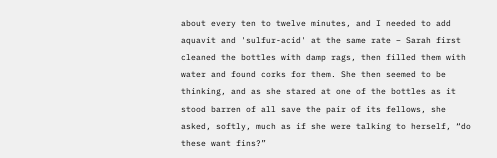about every ten to twelve minutes, and I needed to add aquavit and 'sulfur-acid' at the same rate – Sarah first cleaned the bottles with damp rags, then filled them with water and found corks for them. She then seemed to be thinking, and as she stared at one of the bottles as it stood barren of all save the pair of its fellows, she asked, softly, much as if she were talking to herself, “do these want fins?”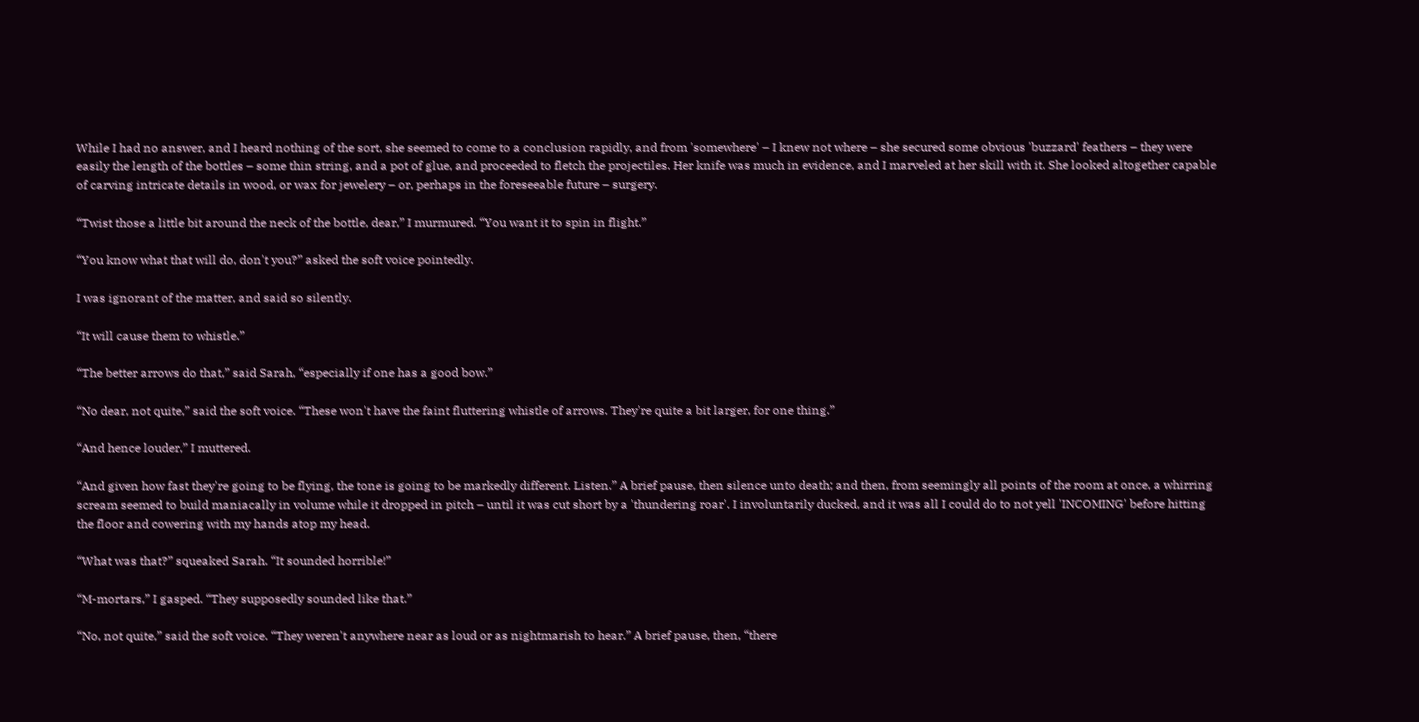While I had no answer, and I heard nothing of the sort, she seemed to come to a conclusion rapidly, and from 'somewhere' – I knew not where – she secured some obvious 'buzzard' feathers – they were easily the length of the bottles – some thin string, and a pot of glue, and proceeded to fletch the projectiles. Her knife was much in evidence, and I marveled at her skill with it. She looked altogether capable of carving intricate details in wood, or wax for jewelery – or, perhaps in the foreseeable future – surgery.

“Twist those a little bit around the neck of the bottle, dear,” I murmured. “You want it to spin in flight.”

“You know what that will do, don't you?” asked the soft voice pointedly.

I was ignorant of the matter, and said so silently.

“It will cause them to whistle.”

“The better arrows do that,” said Sarah, “especially if one has a good bow.”

“No dear, not quite,” said the soft voice. “These won't have the faint fluttering whistle of arrows. They're quite a bit larger, for one thing.”

“And hence louder,” I muttered.

“And given how fast they're going to be flying, the tone is going to be markedly different. Listen.” A brief pause, then silence unto death; and then, from seemingly all points of the room at once, a whirring scream seemed to build maniacally in volume while it dropped in pitch – until it was cut short by a 'thundering roar'. I involuntarily ducked, and it was all I could do to not yell 'INCOMING' before hitting the floor and cowering with my hands atop my head.

“What was that?” squeaked Sarah. “It sounded horrible!”

“M-mortars,” I gasped. “They supposedly sounded like that.”

“No, not quite,” said the soft voice. “They weren't anywhere near as loud or as nightmarish to hear.” A brief pause, then, “there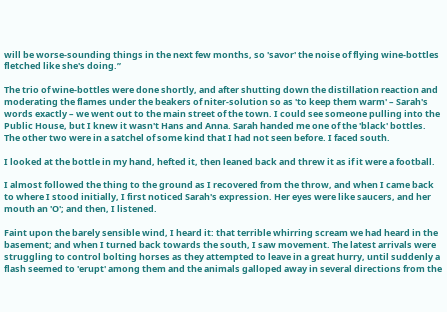will be worse-sounding things in the next few months, so 'savor' the noise of flying wine-bottles fletched like she's doing.”

The trio of wine-bottles were done shortly, and after shutting down the distillation reaction and moderating the flames under the beakers of niter-solution so as 'to keep them warm' – Sarah's words exactly – we went out to the main street of the town. I could see someone pulling into the Public House, but I knew it wasn't Hans and Anna. Sarah handed me one of the 'black' bottles. The other two were in a satchel of some kind that I had not seen before. I faced south.

I looked at the bottle in my hand, hefted it, then leaned back and threw it as if it were a football.

I almost followed the thing to the ground as I recovered from the throw, and when I came back to where I stood initially, I first noticed Sarah's expression. Her eyes were like saucers, and her mouth an 'O'; and then, I listened.

Faint upon the barely sensible wind, I heard it: that terrible whirring scream we had heard in the basement; and when I turned back towards the south, I saw movement. The latest arrivals were struggling to control bolting horses as they attempted to leave in a great hurry, until suddenly a flash seemed to 'erupt' among them and the animals galloped away in several directions from the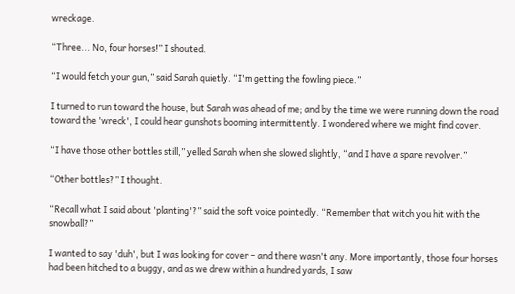wreckage.

“Three... No, four horses!” I shouted.

“I would fetch your gun,” said Sarah quietly. “I'm getting the fowling piece.”

I turned to run toward the house, but Sarah was ahead of me; and by the time we were running down the road toward the 'wreck', I could hear gunshots booming intermittently. I wondered where we might find cover.

“I have those other bottles still,” yelled Sarah when she slowed slightly, “and I have a spare revolver.”

“Other bottles?” I thought.

“Recall what I said about 'planting'?” said the soft voice pointedly. “Remember that witch you hit with the snowball?”

I wanted to say 'duh', but I was looking for cover – and there wasn't any. More importantly, those four horses had been hitched to a buggy, and as we drew within a hundred yards, I saw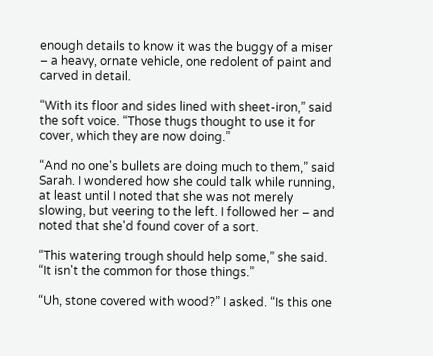enough details to know it was the buggy of a miser – a heavy, ornate vehicle, one redolent of paint and carved in detail.

“With its floor and sides lined with sheet-iron,” said the soft voice. “Those thugs thought to use it for cover, which they are now doing.”

“And no one's bullets are doing much to them,” said Sarah. I wondered how she could talk while running, at least until I noted that she was not merely slowing, but veering to the left. I followed her – and noted that she'd found cover of a sort.

“This watering trough should help some,” she said. “It isn't the common for those things.”

“Uh, stone covered with wood?” I asked. “Is this one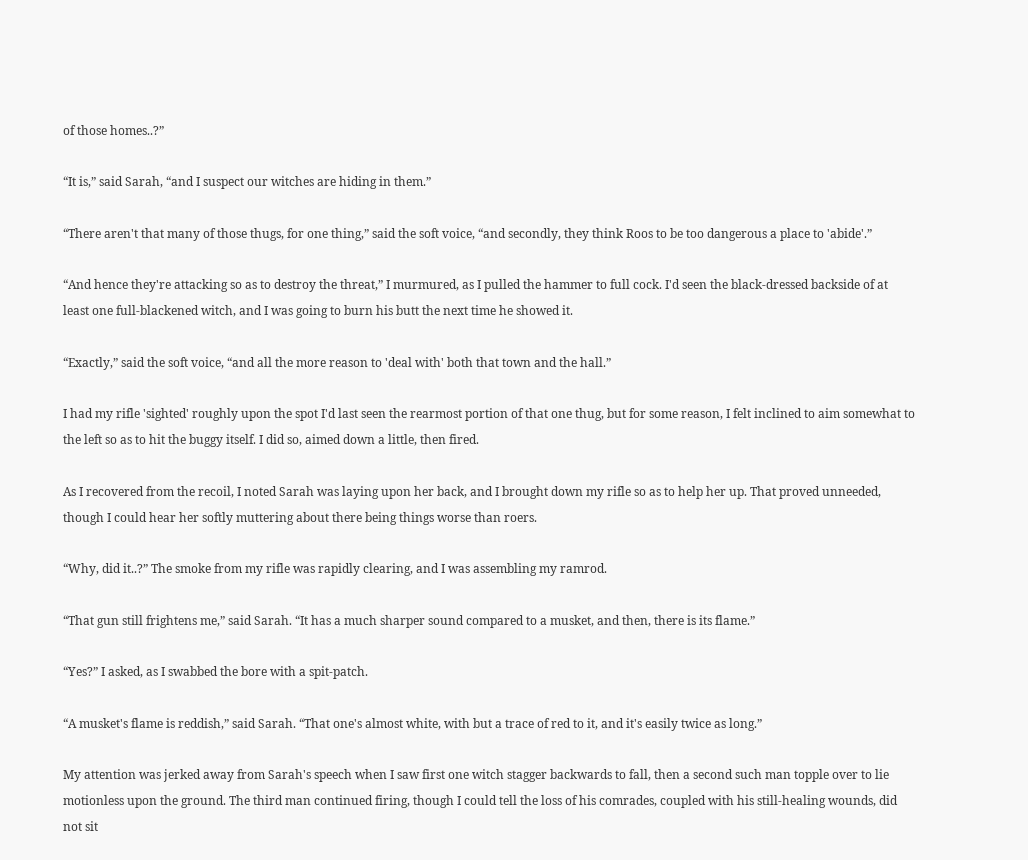of those homes..?”

“It is,” said Sarah, “and I suspect our witches are hiding in them.”

“There aren't that many of those thugs, for one thing,” said the soft voice, “and secondly, they think Roos to be too dangerous a place to 'abide'.”

“And hence they're attacking so as to destroy the threat,” I murmured, as I pulled the hammer to full cock. I'd seen the black-dressed backside of at least one full-blackened witch, and I was going to burn his butt the next time he showed it.

“Exactly,” said the soft voice, “and all the more reason to 'deal with' both that town and the hall.”

I had my rifle 'sighted' roughly upon the spot I'd last seen the rearmost portion of that one thug, but for some reason, I felt inclined to aim somewhat to the left so as to hit the buggy itself. I did so, aimed down a little, then fired.

As I recovered from the recoil, I noted Sarah was laying upon her back, and I brought down my rifle so as to help her up. That proved unneeded, though I could hear her softly muttering about there being things worse than roers.

“Why, did it..?” The smoke from my rifle was rapidly clearing, and I was assembling my ramrod.

“That gun still frightens me,” said Sarah. “It has a much sharper sound compared to a musket, and then, there is its flame.”

“Yes?” I asked, as I swabbed the bore with a spit-patch.

“A musket's flame is reddish,” said Sarah. “That one's almost white, with but a trace of red to it, and it's easily twice as long.”

My attention was jerked away from Sarah's speech when I saw first one witch stagger backwards to fall, then a second such man topple over to lie motionless upon the ground. The third man continued firing, though I could tell the loss of his comrades, coupled with his still-healing wounds, did not sit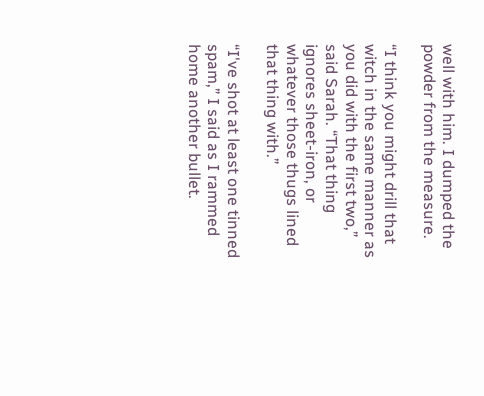well with him. I dumped the powder from the measure.

“I think you might drill that witch in the same manner as you did with the first two,” said Sarah. “That thing ignores sheet-iron, or whatever those thugs lined that thing with.”

“I've shot at least one tinned spam,” I said as I rammed home another bullet.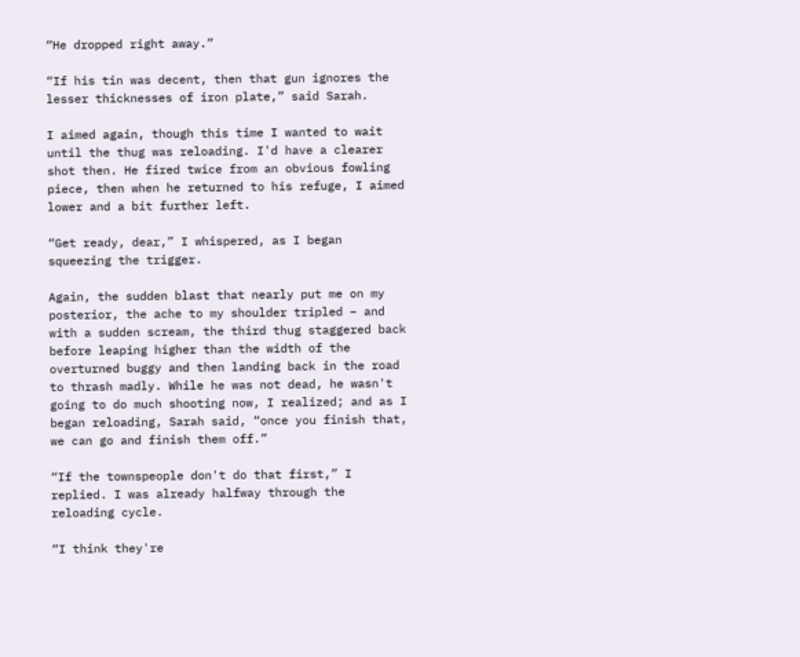“He dropped right away.”

“If his tin was decent, then that gun ignores the lesser thicknesses of iron plate,” said Sarah.

I aimed again, though this time I wanted to wait until the thug was reloading. I'd have a clearer shot then. He fired twice from an obvious fowling piece, then when he returned to his refuge, I aimed lower and a bit further left.

“Get ready, dear,” I whispered, as I began squeezing the trigger.

Again, the sudden blast that nearly put me on my posterior, the ache to my shoulder tripled – and with a sudden scream, the third thug staggered back before leaping higher than the width of the overturned buggy and then landing back in the road to thrash madly. While he was not dead, he wasn't going to do much shooting now, I realized; and as I began reloading, Sarah said, “once you finish that, we can go and finish them off.”

“If the townspeople don't do that first,” I replied. I was already halfway through the reloading cycle.

“I think they're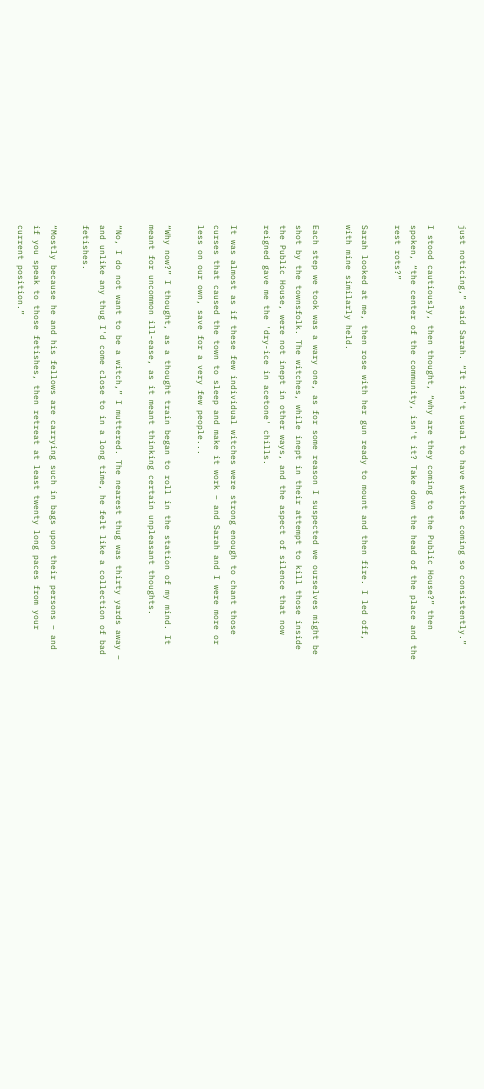just noticing,” said Sarah. “It isn't usual to have witches coming so consistently.”

I stood cautiously, then thought, “why are they coming to the Public House?” then spoken, “the center of the community, isn't it? Take down the head of the place and the rest rots?”

Sarah looked at me, then rose with her gun ready to mount and then fire. I led off, with mine similarly held.

Each step we took was a wary one, as for some reason I suspected we ourselves might be shot by the townsfolk. The witches, while inept in their attempt to kill those inside the Public House, were not inept in other ways, and the aspect of silence that now reigned gave me the 'dry-ice in acetone' chills.

It was almost as if these few individual witches were strong enough to chant those curses that caused the town to sleep and make it work – and Sarah and I were more or less on our own, save for a very few people...

“Why now?” I thought, as a thought train began to roll in the station of my mind. It meant for uncommon ill-ease, as it meant thinking certain unpleasant thoughts.

“No, I do not want to be a witch,” I muttered. The nearest thug was thirty yards away – and unlike any thug I'd come close to in a long time, he felt like a collection of bad fetishes.

“Mostly because he and his fellows are carrying such in bags upon their persons – and if you speak to those fetishes, then retreat at least twenty long paces from your current position.”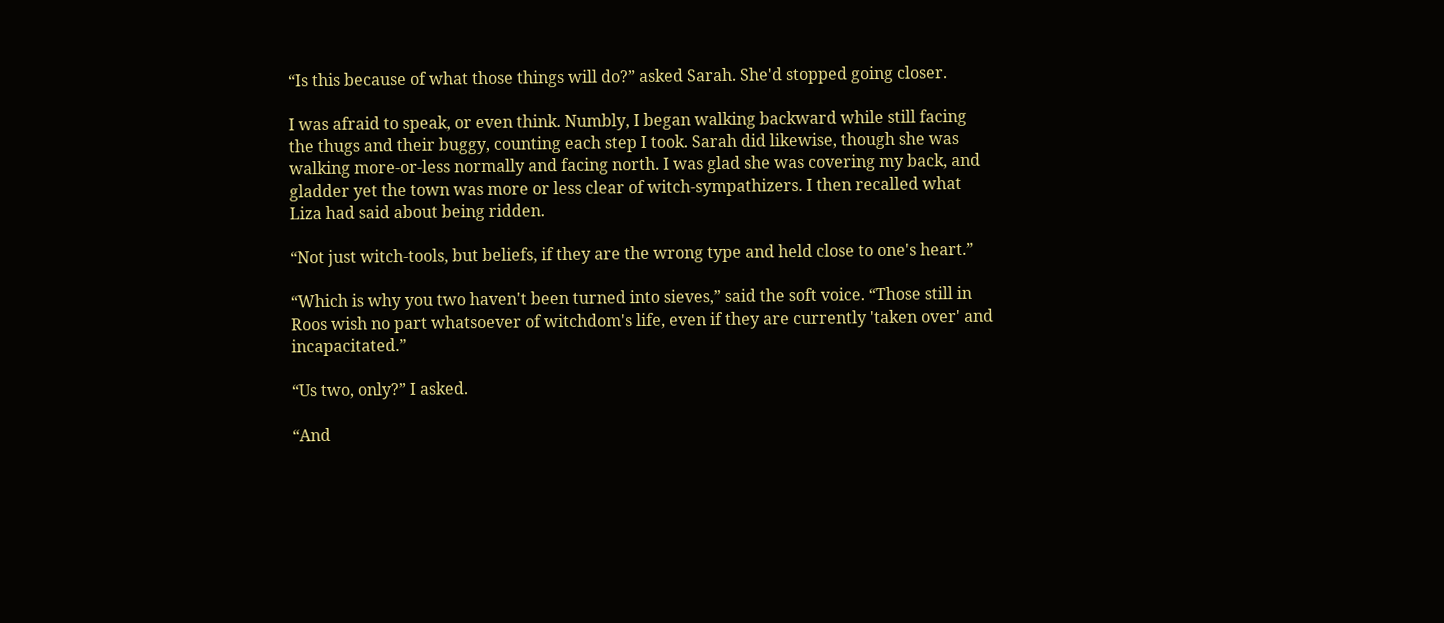“Is this because of what those things will do?” asked Sarah. She'd stopped going closer.

I was afraid to speak, or even think. Numbly, I began walking backward while still facing the thugs and their buggy, counting each step I took. Sarah did likewise, though she was walking more-or-less normally and facing north. I was glad she was covering my back, and gladder yet the town was more or less clear of witch-sympathizers. I then recalled what Liza had said about being ridden.

“Not just witch-tools, but beliefs, if they are the wrong type and held close to one's heart.”

“Which is why you two haven't been turned into sieves,” said the soft voice. “Those still in Roos wish no part whatsoever of witchdom's life, even if they are currently 'taken over' and incapacitated.”

“Us two, only?” I asked.

“And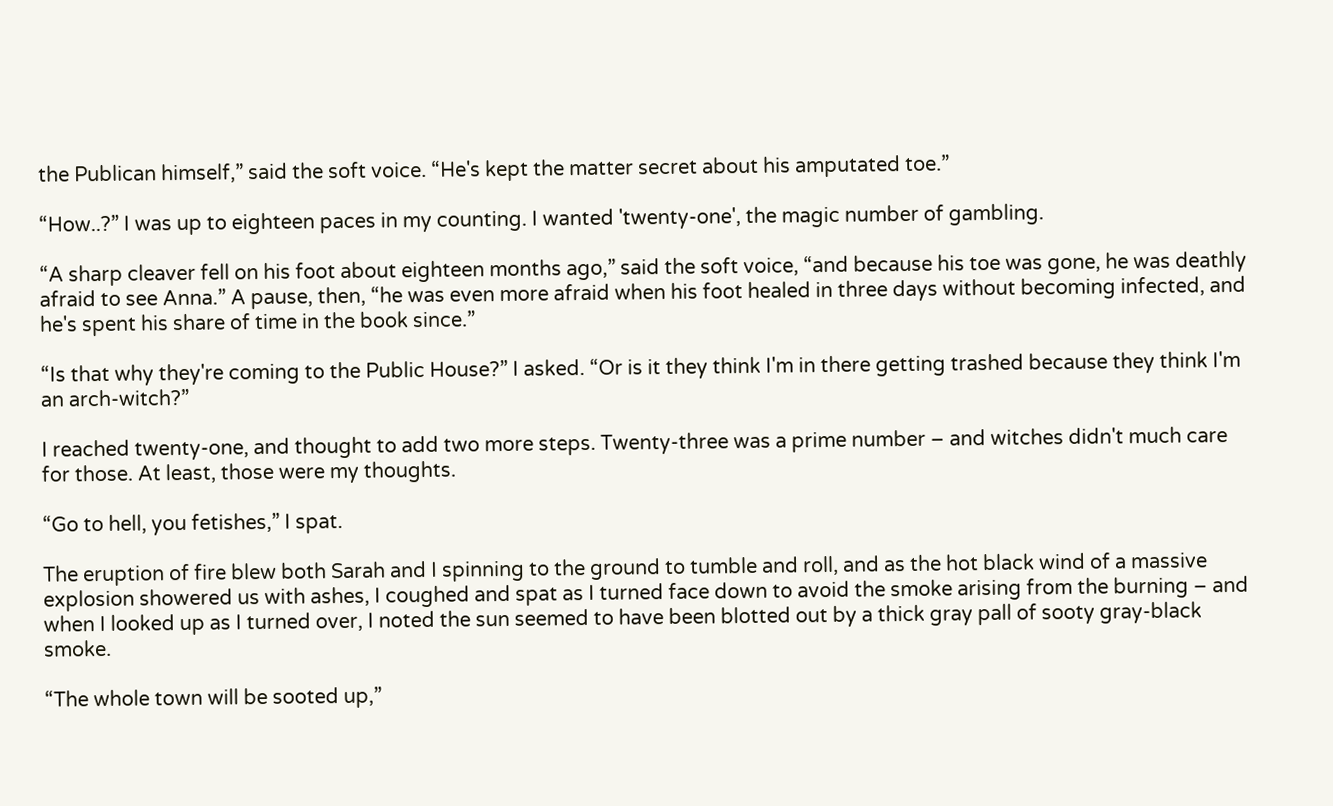the Publican himself,” said the soft voice. “He's kept the matter secret about his amputated toe.”

“How..?” I was up to eighteen paces in my counting. I wanted 'twenty-one', the magic number of gambling.

“A sharp cleaver fell on his foot about eighteen months ago,” said the soft voice, “and because his toe was gone, he was deathly afraid to see Anna.” A pause, then, “he was even more afraid when his foot healed in three days without becoming infected, and he's spent his share of time in the book since.”

“Is that why they're coming to the Public House?” I asked. “Or is it they think I'm in there getting trashed because they think I'm an arch-witch?”

I reached twenty-one, and thought to add two more steps. Twenty-three was a prime number – and witches didn't much care for those. At least, those were my thoughts.

“Go to hell, you fetishes,” I spat.

The eruption of fire blew both Sarah and I spinning to the ground to tumble and roll, and as the hot black wind of a massive explosion showered us with ashes, I coughed and spat as I turned face down to avoid the smoke arising from the burning – and when I looked up as I turned over, I noted the sun seemed to have been blotted out by a thick gray pall of sooty gray-black smoke.

“The whole town will be sooted up,”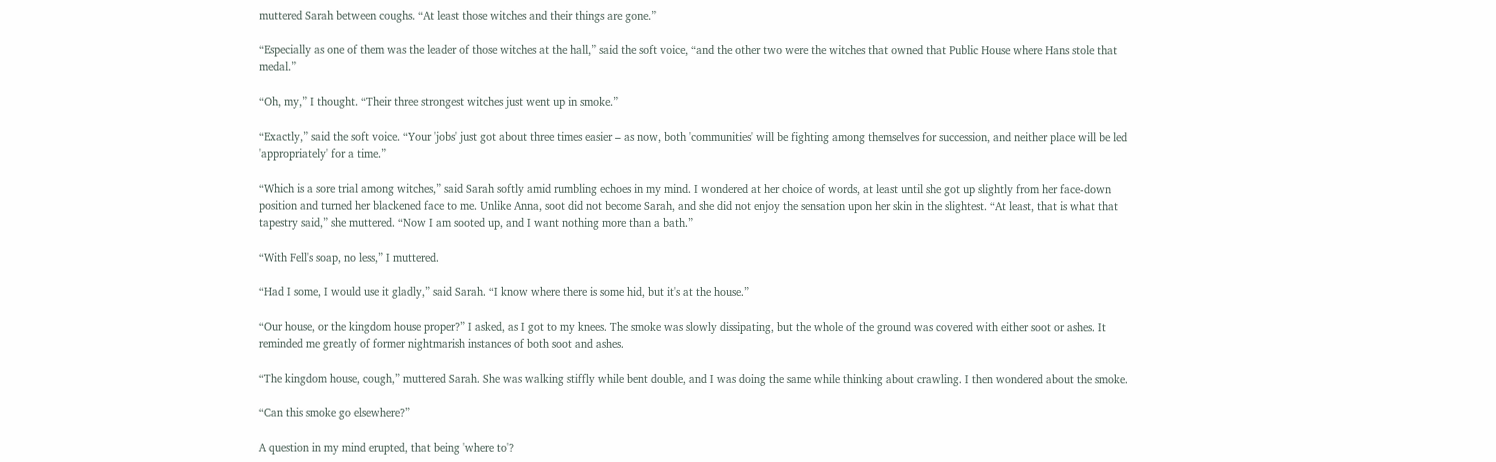muttered Sarah between coughs. “At least those witches and their things are gone.”

“Especially as one of them was the leader of those witches at the hall,” said the soft voice, “and the other two were the witches that owned that Public House where Hans stole that medal.”

“Oh, my,” I thought. “Their three strongest witches just went up in smoke.”

“Exactly,” said the soft voice. “Your 'jobs' just got about three times easier – as now, both 'communities' will be fighting among themselves for succession, and neither place will be led 'appropriately' for a time.”

“Which is a sore trial among witches,” said Sarah softly amid rumbling echoes in my mind. I wondered at her choice of words, at least until she got up slightly from her face-down position and turned her blackened face to me. Unlike Anna, soot did not become Sarah, and she did not enjoy the sensation upon her skin in the slightest. “At least, that is what that tapestry said,” she muttered. “Now I am sooted up, and I want nothing more than a bath.”

“With Fell's soap, no less,” I muttered.

“Had I some, I would use it gladly,” said Sarah. “I know where there is some hid, but it's at the house.”

“Our house, or the kingdom house proper?” I asked, as I got to my knees. The smoke was slowly dissipating, but the whole of the ground was covered with either soot or ashes. It reminded me greatly of former nightmarish instances of both soot and ashes.

“The kingdom house, cough,” muttered Sarah. She was walking stiffly while bent double, and I was doing the same while thinking about crawling. I then wondered about the smoke.

“Can this smoke go elsewhere?”

A question in my mind erupted, that being 'where to'?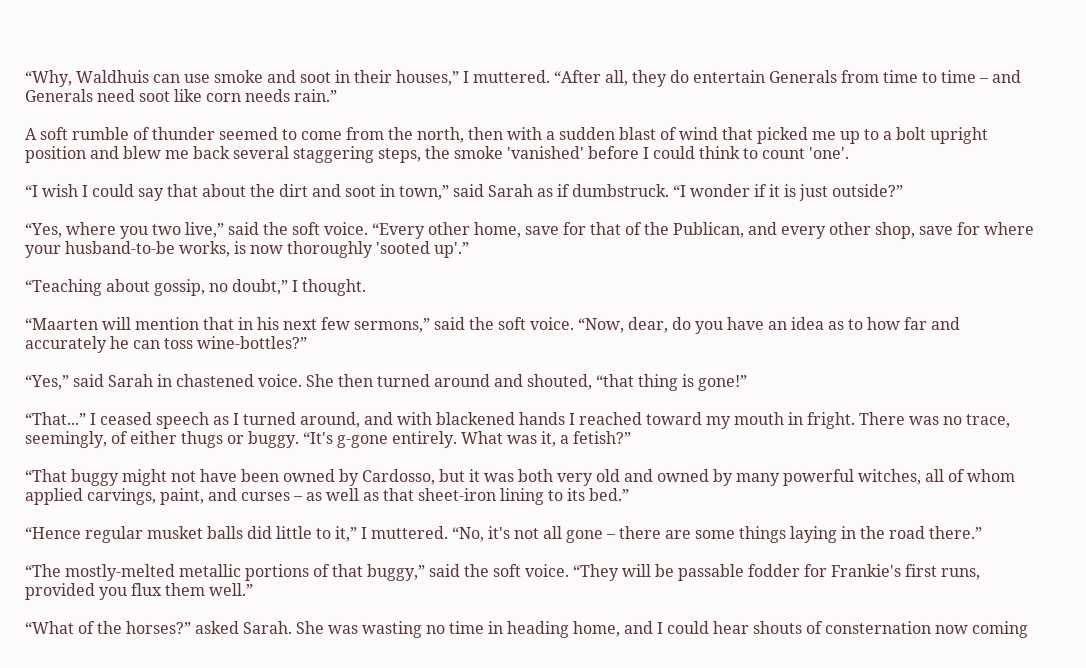“Why, Waldhuis can use smoke and soot in their houses,” I muttered. “After all, they do entertain Generals from time to time – and Generals need soot like corn needs rain.”

A soft rumble of thunder seemed to come from the north, then with a sudden blast of wind that picked me up to a bolt upright position and blew me back several staggering steps, the smoke 'vanished' before I could think to count 'one'.

“I wish I could say that about the dirt and soot in town,” said Sarah as if dumbstruck. “I wonder if it is just outside?”

“Yes, where you two live,” said the soft voice. “Every other home, save for that of the Publican, and every other shop, save for where your husband-to-be works, is now thoroughly 'sooted up'.”

“Teaching about gossip, no doubt,” I thought.

“Maarten will mention that in his next few sermons,” said the soft voice. “Now, dear, do you have an idea as to how far and accurately he can toss wine-bottles?”

“Yes,” said Sarah in chastened voice. She then turned around and shouted, “that thing is gone!”

“That...” I ceased speech as I turned around, and with blackened hands I reached toward my mouth in fright. There was no trace, seemingly, of either thugs or buggy. “It's g-gone entirely. What was it, a fetish?”

“That buggy might not have been owned by Cardosso, but it was both very old and owned by many powerful witches, all of whom applied carvings, paint, and curses – as well as that sheet-iron lining to its bed.”

“Hence regular musket balls did little to it,” I muttered. “No, it's not all gone – there are some things laying in the road there.”

“The mostly-melted metallic portions of that buggy,” said the soft voice. “They will be passable fodder for Frankie's first runs, provided you flux them well.”

“What of the horses?” asked Sarah. She was wasting no time in heading home, and I could hear shouts of consternation now coming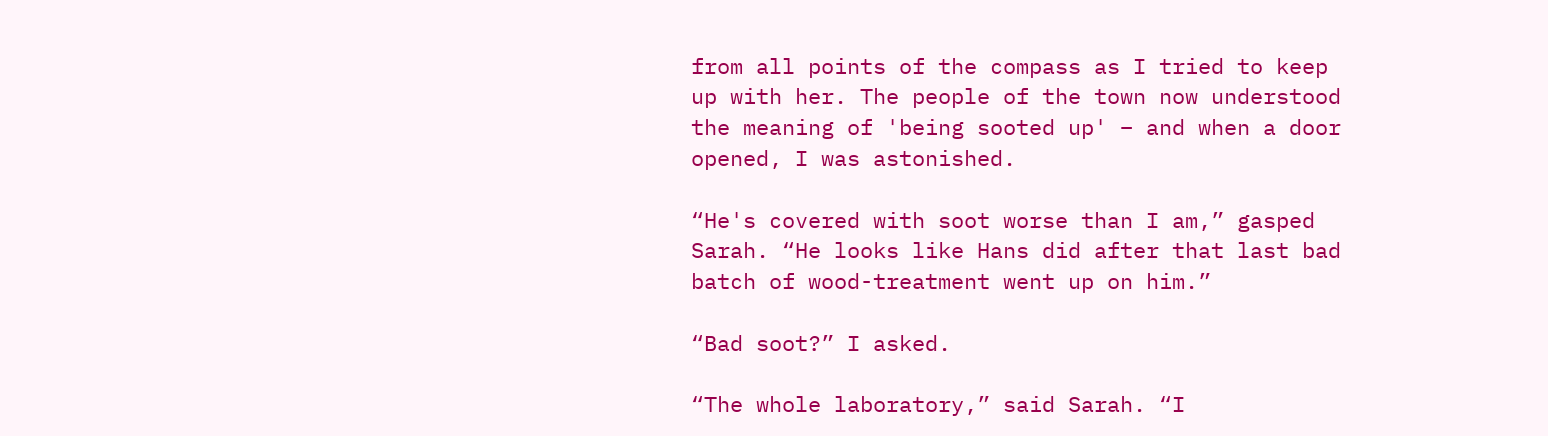from all points of the compass as I tried to keep up with her. The people of the town now understood the meaning of 'being sooted up' – and when a door opened, I was astonished.

“He's covered with soot worse than I am,” gasped Sarah. “He looks like Hans did after that last bad batch of wood-treatment went up on him.”

“Bad soot?” I asked.

“The whole laboratory,” said Sarah. “I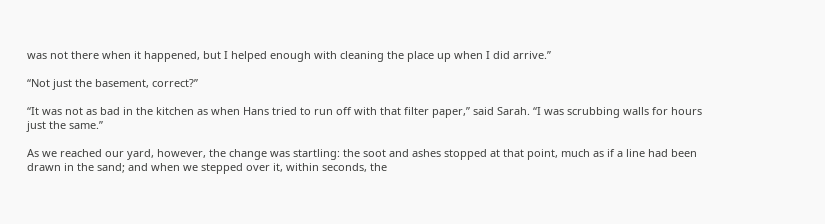was not there when it happened, but I helped enough with cleaning the place up when I did arrive.”

“Not just the basement, correct?”

“It was not as bad in the kitchen as when Hans tried to run off with that filter paper,” said Sarah. “I was scrubbing walls for hours just the same.”

As we reached our yard, however, the change was startling: the soot and ashes stopped at that point, much as if a line had been drawn in the sand; and when we stepped over it, within seconds, the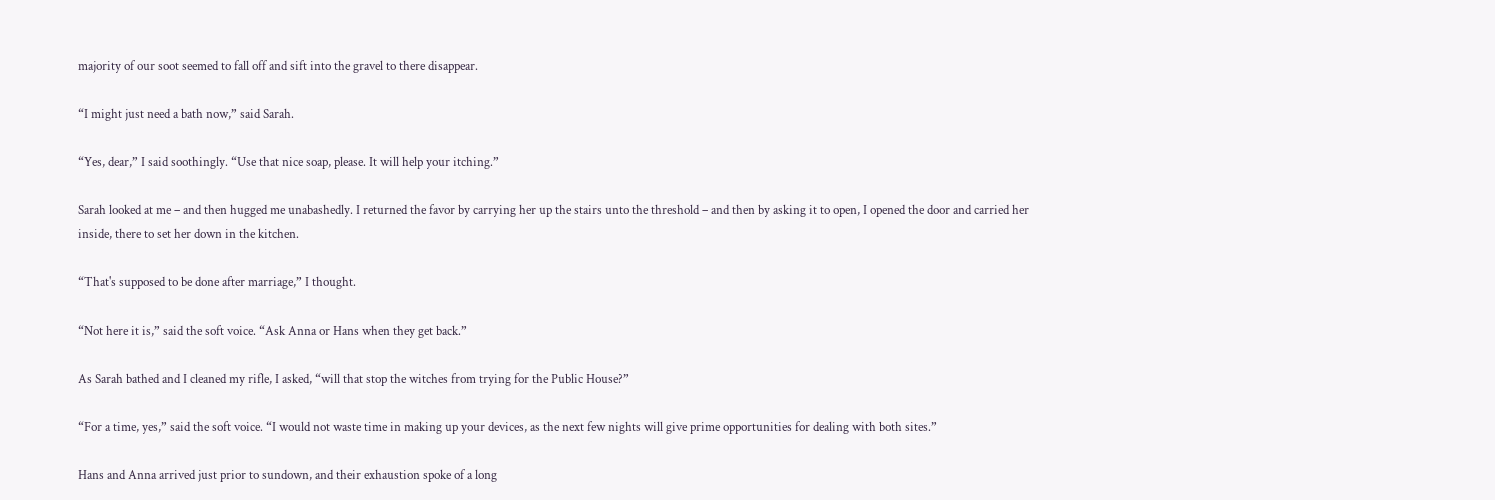majority of our soot seemed to fall off and sift into the gravel to there disappear.

“I might just need a bath now,” said Sarah.

“Yes, dear,” I said soothingly. “Use that nice soap, please. It will help your itching.”

Sarah looked at me – and then hugged me unabashedly. I returned the favor by carrying her up the stairs unto the threshold – and then by asking it to open, I opened the door and carried her inside, there to set her down in the kitchen.

“That's supposed to be done after marriage,” I thought.

“Not here it is,” said the soft voice. “Ask Anna or Hans when they get back.”

As Sarah bathed and I cleaned my rifle, I asked, “will that stop the witches from trying for the Public House?”

“For a time, yes,” said the soft voice. “I would not waste time in making up your devices, as the next few nights will give prime opportunities for dealing with both sites.”

Hans and Anna arrived just prior to sundown, and their exhaustion spoke of a long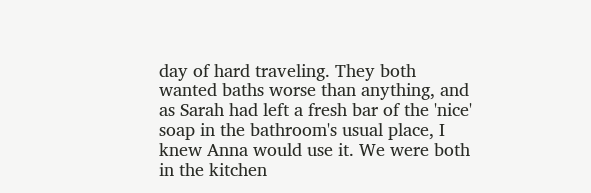day of hard traveling. They both wanted baths worse than anything, and as Sarah had left a fresh bar of the 'nice' soap in the bathroom's usual place, I knew Anna would use it. We were both in the kitchen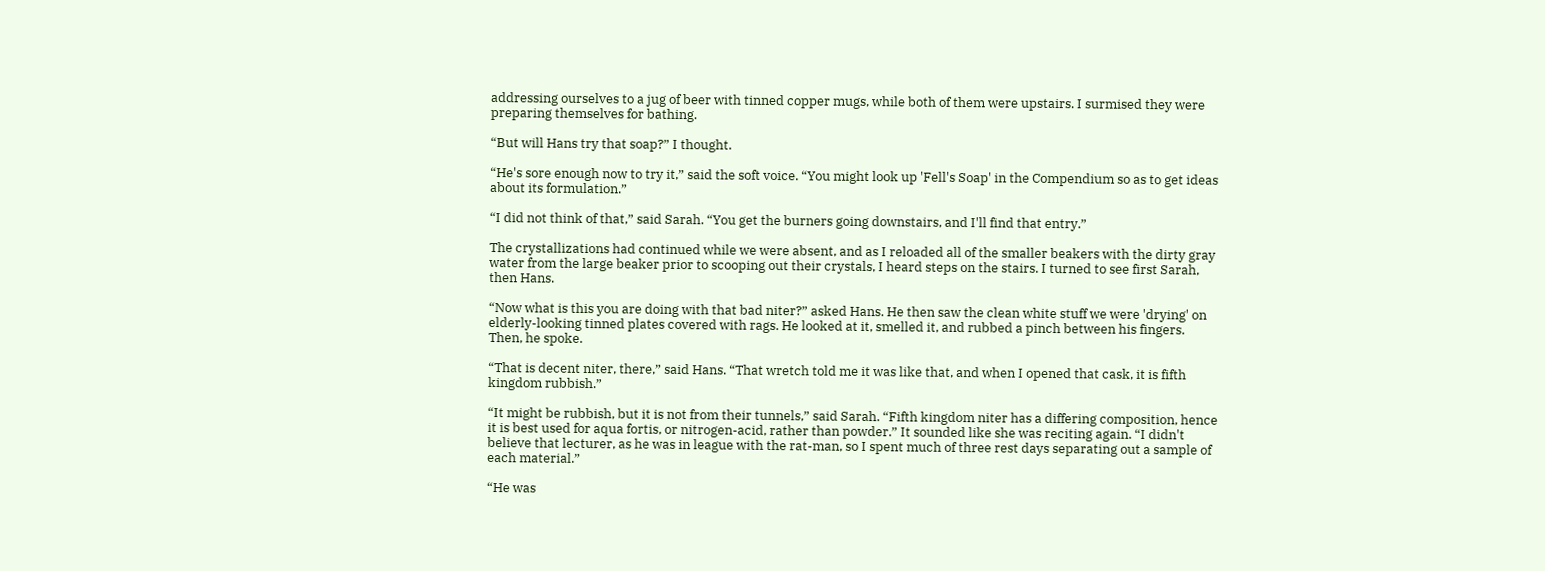addressing ourselves to a jug of beer with tinned copper mugs, while both of them were upstairs. I surmised they were preparing themselves for bathing.

“But will Hans try that soap?” I thought.

“He's sore enough now to try it,” said the soft voice. “You might look up 'Fell's Soap' in the Compendium so as to get ideas about its formulation.”

“I did not think of that,” said Sarah. “You get the burners going downstairs, and I'll find that entry.”

The crystallizations had continued while we were absent, and as I reloaded all of the smaller beakers with the dirty gray water from the large beaker prior to scooping out their crystals, I heard steps on the stairs. I turned to see first Sarah, then Hans.

“Now what is this you are doing with that bad niter?” asked Hans. He then saw the clean white stuff we were 'drying' on elderly-looking tinned plates covered with rags. He looked at it, smelled it, and rubbed a pinch between his fingers. Then, he spoke.

“That is decent niter, there,” said Hans. “That wretch told me it was like that, and when I opened that cask, it is fifth kingdom rubbish.”

“It might be rubbish, but it is not from their tunnels,” said Sarah. “Fifth kingdom niter has a differing composition, hence it is best used for aqua fortis, or nitrogen-acid, rather than powder.” It sounded like she was reciting again. “I didn't believe that lecturer, as he was in league with the rat-man, so I spent much of three rest days separating out a sample of each material.”

“He was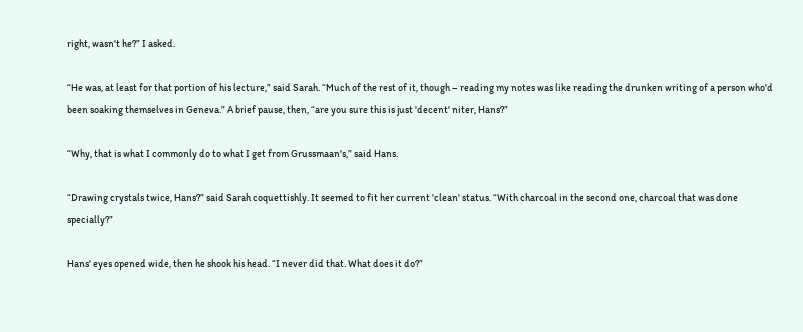right, wasn't he?” I asked.

“He was, at least for that portion of his lecture,” said Sarah. “Much of the rest of it, though – reading my notes was like reading the drunken writing of a person who'd been soaking themselves in Geneva.” A brief pause, then, “are you sure this is just 'decent' niter, Hans?”

“Why, that is what I commonly do to what I get from Grussmaan's,” said Hans.

“Drawing crystals twice, Hans?” said Sarah coquettishly. It seemed to fit her current 'clean' status. “With charcoal in the second one, charcoal that was done specially?”

Hans' eyes opened wide, then he shook his head. “I never did that. What does it do?”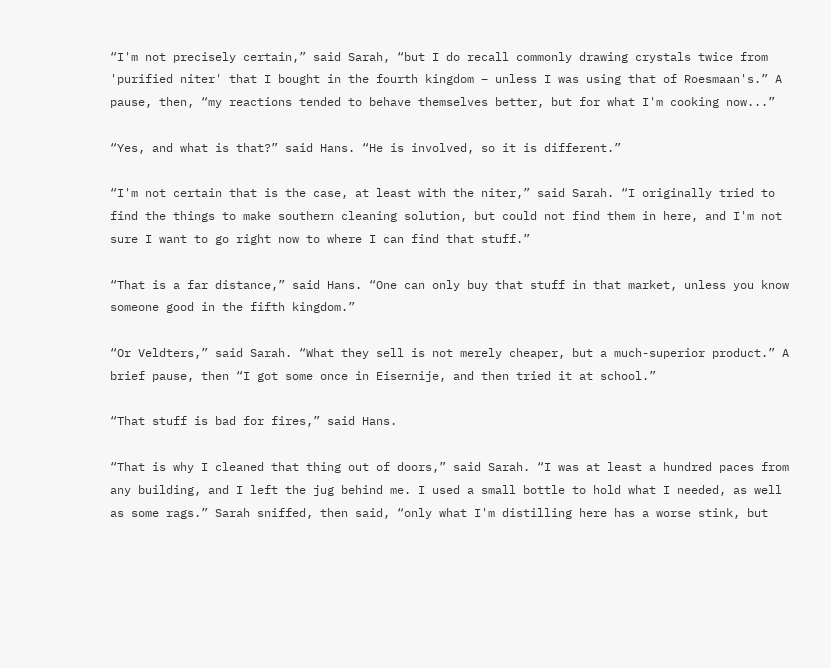“I'm not precisely certain,” said Sarah, “but I do recall commonly drawing crystals twice from 'purified niter' that I bought in the fourth kingdom – unless I was using that of Roesmaan's.” A pause, then, “my reactions tended to behave themselves better, but for what I'm cooking now...”

“Yes, and what is that?” said Hans. “He is involved, so it is different.”

“I'm not certain that is the case, at least with the niter,” said Sarah. “I originally tried to find the things to make southern cleaning solution, but could not find them in here, and I'm not sure I want to go right now to where I can find that stuff.”

“That is a far distance,” said Hans. “One can only buy that stuff in that market, unless you know someone good in the fifth kingdom.”

“Or Veldters,” said Sarah. “What they sell is not merely cheaper, but a much-superior product.” A brief pause, then “I got some once in Eisernije, and then tried it at school.”

“That stuff is bad for fires,” said Hans.

“That is why I cleaned that thing out of doors,” said Sarah. “I was at least a hundred paces from any building, and I left the jug behind me. I used a small bottle to hold what I needed, as well as some rags.” Sarah sniffed, then said, “only what I'm distilling here has a worse stink, but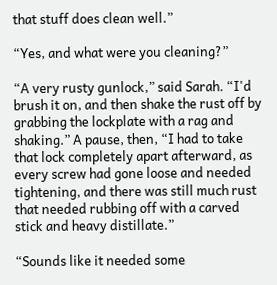that stuff does clean well.”

“Yes, and what were you cleaning?”

“A very rusty gunlock,” said Sarah. “I'd brush it on, and then shake the rust off by grabbing the lockplate with a rag and shaking.” A pause, then, “I had to take that lock completely apart afterward, as every screw had gone loose and needed tightening, and there was still much rust that needed rubbing off with a carved stick and heavy distillate.”

“Sounds like it needed some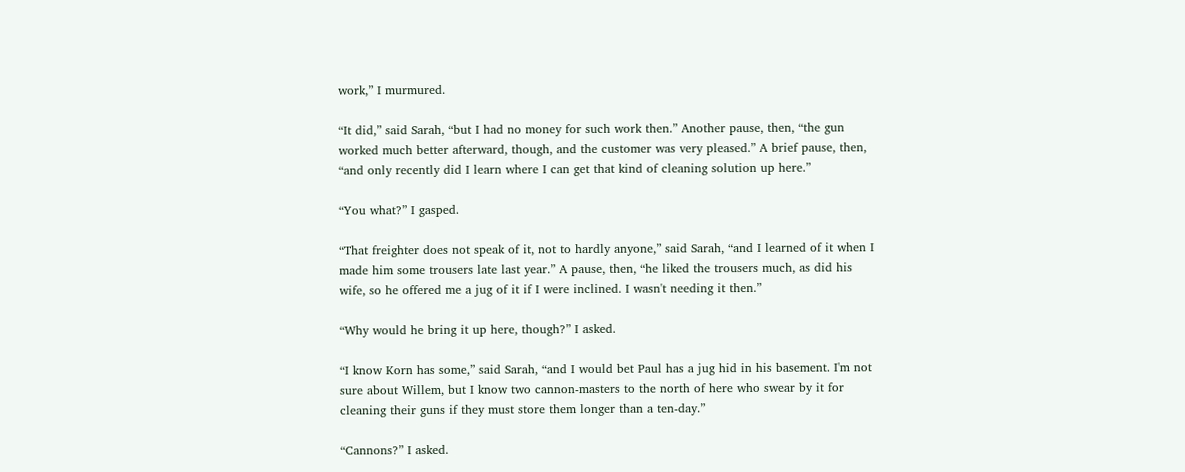work,” I murmured.

“It did,” said Sarah, “but I had no money for such work then.” Another pause, then, “the gun worked much better afterward, though, and the customer was very pleased.” A brief pause, then, “and only recently did I learn where I can get that kind of cleaning solution up here.”

“You what?” I gasped.

“That freighter does not speak of it, not to hardly anyone,” said Sarah, “and I learned of it when I made him some trousers late last year.” A pause, then, “he liked the trousers much, as did his wife, so he offered me a jug of it if I were inclined. I wasn't needing it then.”

“Why would he bring it up here, though?” I asked.

“I know Korn has some,” said Sarah, “and I would bet Paul has a jug hid in his basement. I'm not sure about Willem, but I know two cannon-masters to the north of here who swear by it for cleaning their guns if they must store them longer than a ten-day.”

“Cannons?” I asked.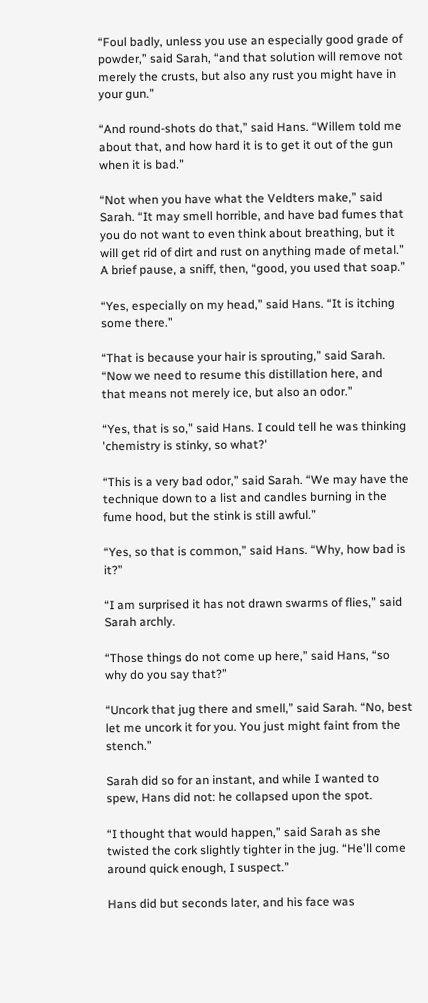“Foul badly, unless you use an especially good grade of powder,” said Sarah, “and that solution will remove not merely the crusts, but also any rust you might have in your gun.”

“And round-shots do that,” said Hans. “Willem told me about that, and how hard it is to get it out of the gun when it is bad.”

“Not when you have what the Veldters make,” said Sarah. “It may smell horrible, and have bad fumes that you do not want to even think about breathing, but it will get rid of dirt and rust on anything made of metal.” A brief pause, a sniff, then, “good, you used that soap.”

“Yes, especially on my head,” said Hans. “It is itching some there.”

“That is because your hair is sprouting,” said Sarah. “Now we need to resume this distillation here, and that means not merely ice, but also an odor.”

“Yes, that is so,” said Hans. I could tell he was thinking 'chemistry is stinky, so what?'

“This is a very bad odor,” said Sarah. “We may have the technique down to a list and candles burning in the fume hood, but the stink is still awful.”

“Yes, so that is common,” said Hans. “Why, how bad is it?”

“I am surprised it has not drawn swarms of flies,” said Sarah archly.

“Those things do not come up here,” said Hans, “so why do you say that?”

“Uncork that jug there and smell,” said Sarah. “No, best let me uncork it for you. You just might faint from the stench.”

Sarah did so for an instant, and while I wanted to spew, Hans did not: he collapsed upon the spot.

“I thought that would happen,” said Sarah as she twisted the cork slightly tighter in the jug. “He'll come around quick enough, I suspect.”

Hans did but seconds later, and his face was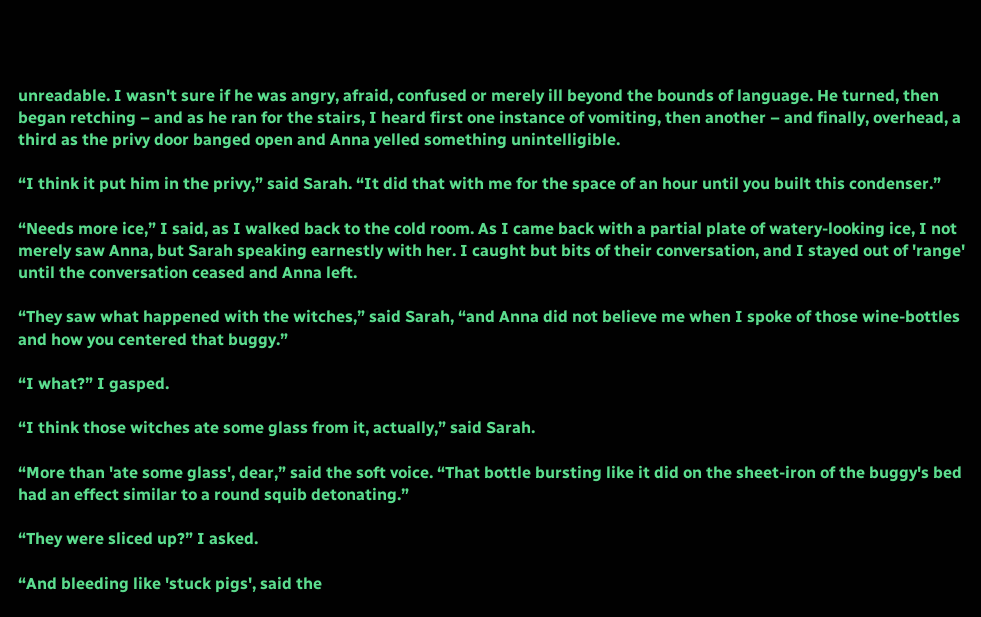unreadable. I wasn't sure if he was angry, afraid, confused or merely ill beyond the bounds of language. He turned, then began retching – and as he ran for the stairs, I heard first one instance of vomiting, then another – and finally, overhead, a third as the privy door banged open and Anna yelled something unintelligible.

“I think it put him in the privy,” said Sarah. “It did that with me for the space of an hour until you built this condenser.”

“Needs more ice,” I said, as I walked back to the cold room. As I came back with a partial plate of watery-looking ice, I not merely saw Anna, but Sarah speaking earnestly with her. I caught but bits of their conversation, and I stayed out of 'range' until the conversation ceased and Anna left.

“They saw what happened with the witches,” said Sarah, “and Anna did not believe me when I spoke of those wine-bottles and how you centered that buggy.”

“I what?” I gasped.

“I think those witches ate some glass from it, actually,” said Sarah.

“More than 'ate some glass', dear,” said the soft voice. “That bottle bursting like it did on the sheet-iron of the buggy's bed had an effect similar to a round squib detonating.”

“They were sliced up?” I asked.

“And bleeding like 'stuck pigs', said the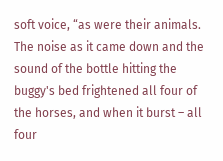soft voice, “as were their animals. The noise as it came down and the sound of the bottle hitting the buggy's bed frightened all four of the horses, and when it burst – all four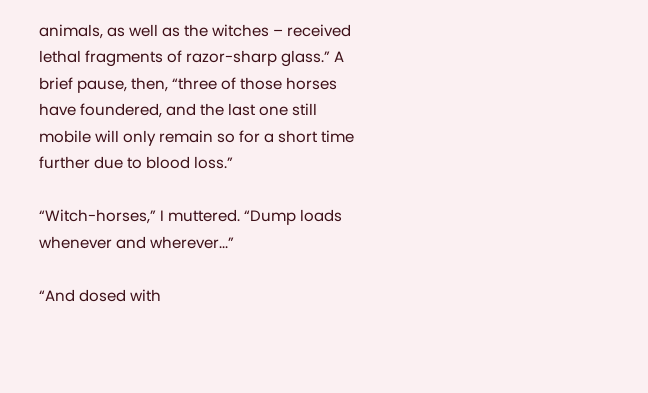animals, as well as the witches – received lethal fragments of razor-sharp glass.” A brief pause, then, “three of those horses have foundered, and the last one still mobile will only remain so for a short time further due to blood loss.”

“Witch-horses,” I muttered. “Dump loads whenever and wherever...”

“And dosed with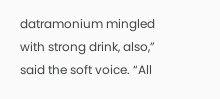datramonium mingled with strong drink, also,” said the soft voice. “All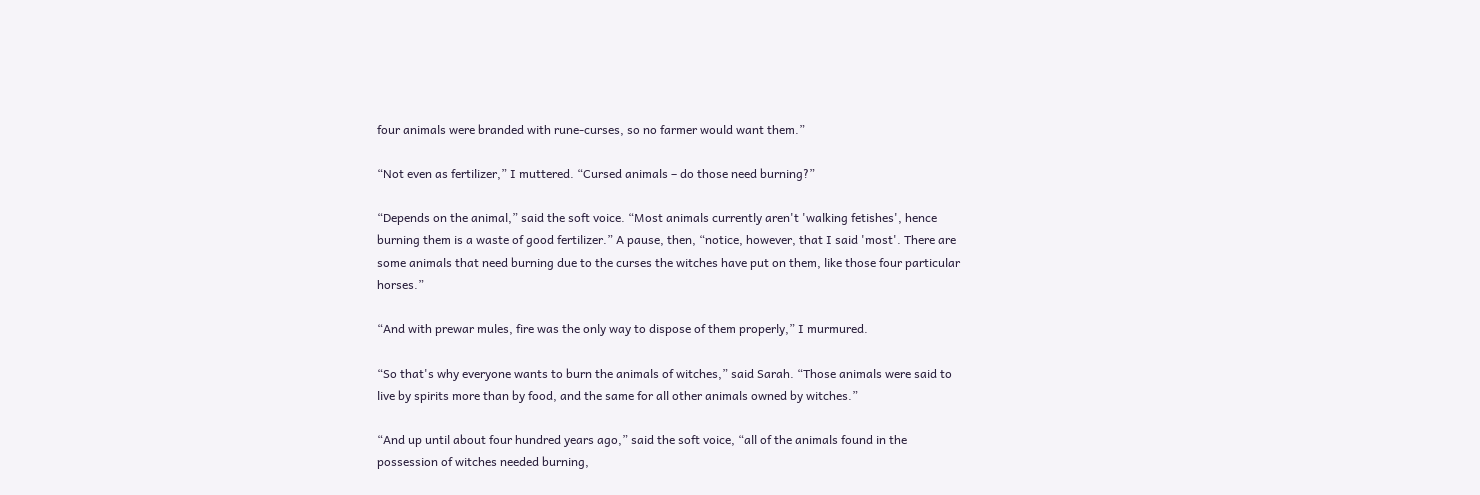four animals were branded with rune-curses, so no farmer would want them.”

“Not even as fertilizer,” I muttered. “Cursed animals – do those need burning?”

“Depends on the animal,” said the soft voice. “Most animals currently aren't 'walking fetishes', hence burning them is a waste of good fertilizer.” A pause, then, “notice, however, that I said 'most'. There are some animals that need burning due to the curses the witches have put on them, like those four particular horses.”

“And with prewar mules, fire was the only way to dispose of them properly,” I murmured.

“So that's why everyone wants to burn the animals of witches,” said Sarah. “Those animals were said to live by spirits more than by food, and the same for all other animals owned by witches.”

“And up until about four hundred years ago,” said the soft voice, “all of the animals found in the possession of witches needed burning,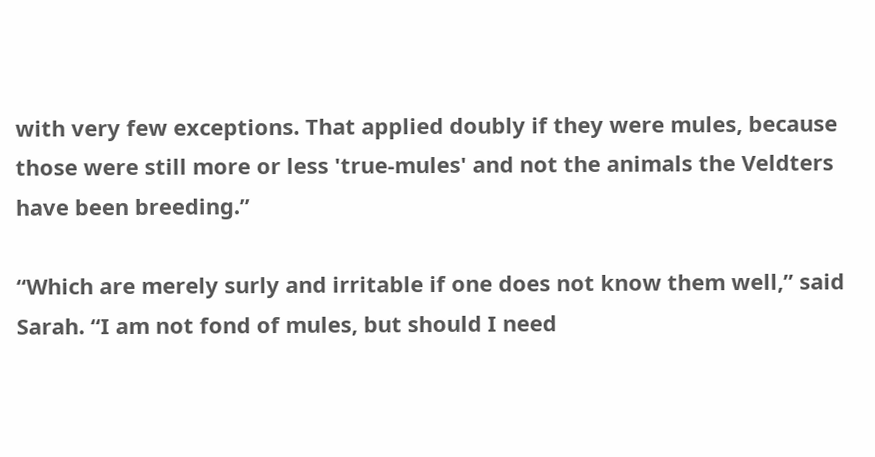with very few exceptions. That applied doubly if they were mules, because those were still more or less 'true-mules' and not the animals the Veldters have been breeding.”

“Which are merely surly and irritable if one does not know them well,” said Sarah. “I am not fond of mules, but should I need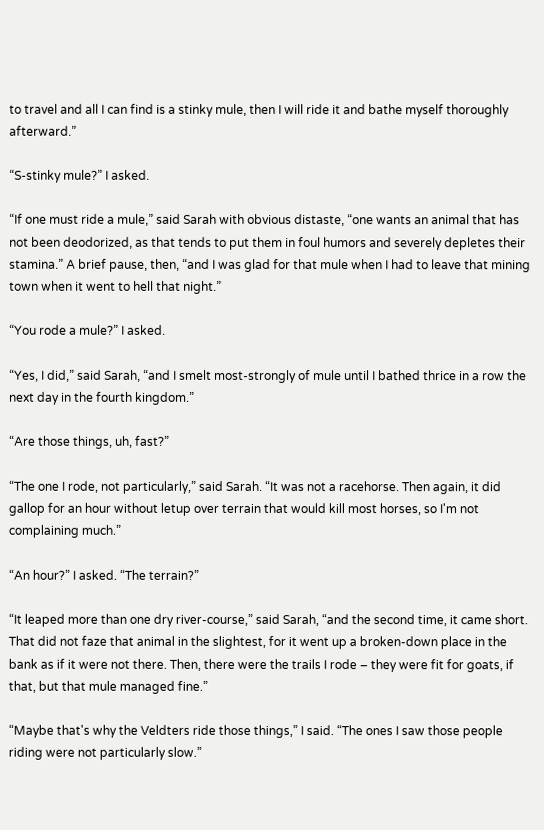to travel and all I can find is a stinky mule, then I will ride it and bathe myself thoroughly afterward.”

“S-stinky mule?” I asked.

“If one must ride a mule,” said Sarah with obvious distaste, “one wants an animal that has not been deodorized, as that tends to put them in foul humors and severely depletes their stamina.” A brief pause, then, “and I was glad for that mule when I had to leave that mining town when it went to hell that night.”

“You rode a mule?” I asked.

“Yes, I did,” said Sarah, “and I smelt most-strongly of mule until I bathed thrice in a row the next day in the fourth kingdom.”

“Are those things, uh, fast?”

“The one I rode, not particularly,” said Sarah. “It was not a racehorse. Then again, it did gallop for an hour without letup over terrain that would kill most horses, so I'm not complaining much.”

“An hour?” I asked. “The terrain?”

“It leaped more than one dry river-course,” said Sarah, “and the second time, it came short. That did not faze that animal in the slightest, for it went up a broken-down place in the bank as if it were not there. Then, there were the trails I rode – they were fit for goats, if that, but that mule managed fine.”

“Maybe that's why the Veldters ride those things,” I said. “The ones I saw those people riding were not particularly slow.”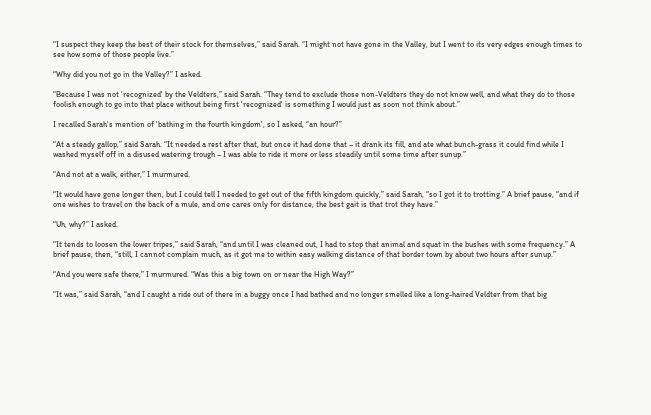“I suspect they keep the best of their stock for themselves,” said Sarah. “I might not have gone in the Valley, but I went to its very edges enough times to see how some of those people live.”

“Why did you not go in the Valley?” I asked.

“Because I was not 'recognized' by the Veldters,” said Sarah. “They tend to exclude those non-Veldters they do not know well, and what they do to those foolish enough to go into that place without being first 'recognized' is something I would just as soon not think about.”

I recalled Sarah's mention of 'bathing in the fourth kingdom', so I asked, “an hour?”

“At a steady gallop,” said Sarah. “It needed a rest after that, but once it had done that – it drank its fill, and ate what bunch-grass it could find while I washed myself off in a disused watering trough – I was able to ride it more or less steadily until some time after sunup.”

“And not at a walk, either,” I murmured.

“It would have gone longer then, but I could tell I needed to get out of the fifth kingdom quickly,” said Sarah, “so I got it to trotting.” A brief pause, “and if one wishes to travel on the back of a mule, and one cares only for distance, the best gait is that trot they have.”

“Uh, why?” I asked.

“It tends to loosen the lower tripes,” said Sarah, “and until I was cleaned out, I had to stop that animal and squat in the bushes with some frequency.” A brief pause, then, “still, I cannot complain much, as it got me to within easy walking distance of that border town by about two hours after sunup.”

“And you were safe there,” I murmured. “Was this a big town on or near the High Way?”

“It was,” said Sarah, “and I caught a ride out of there in a buggy once I had bathed and no longer smelled like a long-haired Veldter from that big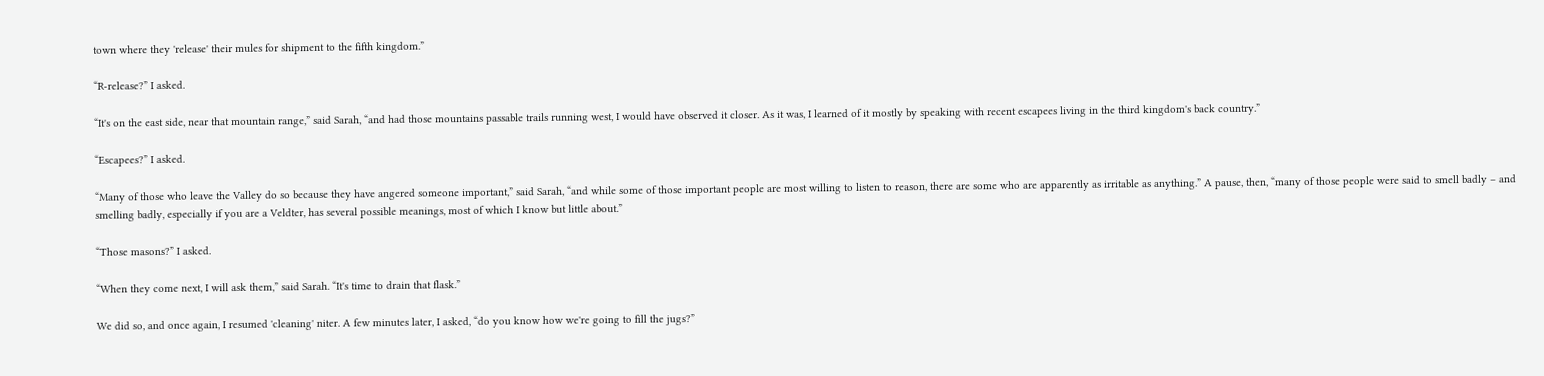town where they 'release' their mules for shipment to the fifth kingdom.”

“R-release?” I asked.

“It's on the east side, near that mountain range,” said Sarah, “and had those mountains passable trails running west, I would have observed it closer. As it was, I learned of it mostly by speaking with recent escapees living in the third kingdom's back country.”

“Escapees?” I asked.

“Many of those who leave the Valley do so because they have angered someone important,” said Sarah, “and while some of those important people are most willing to listen to reason, there are some who are apparently as irritable as anything.” A pause, then, “many of those people were said to smell badly – and smelling badly, especially if you are a Veldter, has several possible meanings, most of which I know but little about.”

“Those masons?” I asked.

“When they come next, I will ask them,” said Sarah. “It's time to drain that flask.”

We did so, and once again, I resumed 'cleaning' niter. A few minutes later, I asked, “do you know how we're going to fill the jugs?”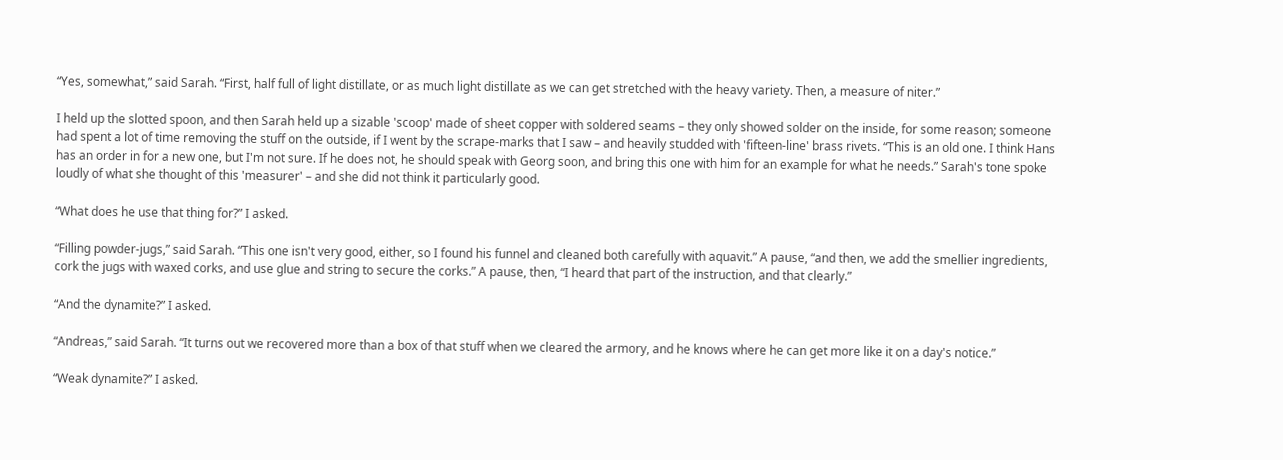“Yes, somewhat,” said Sarah. “First, half full of light distillate, or as much light distillate as we can get stretched with the heavy variety. Then, a measure of niter.”

I held up the slotted spoon, and then Sarah held up a sizable 'scoop' made of sheet copper with soldered seams – they only showed solder on the inside, for some reason; someone had spent a lot of time removing the stuff on the outside, if I went by the scrape-marks that I saw – and heavily studded with 'fifteen-line' brass rivets. “This is an old one. I think Hans has an order in for a new one, but I'm not sure. If he does not, he should speak with Georg soon, and bring this one with him for an example for what he needs.” Sarah's tone spoke loudly of what she thought of this 'measurer' – and she did not think it particularly good.

“What does he use that thing for?” I asked.

“Filling powder-jugs,” said Sarah. “This one isn't very good, either, so I found his funnel and cleaned both carefully with aquavit.” A pause, “and then, we add the smellier ingredients, cork the jugs with waxed corks, and use glue and string to secure the corks.” A pause, then, “I heard that part of the instruction, and that clearly.”

“And the dynamite?” I asked.

“Andreas,” said Sarah. “It turns out we recovered more than a box of that stuff when we cleared the armory, and he knows where he can get more like it on a day's notice.”

“Weak dynamite?” I asked.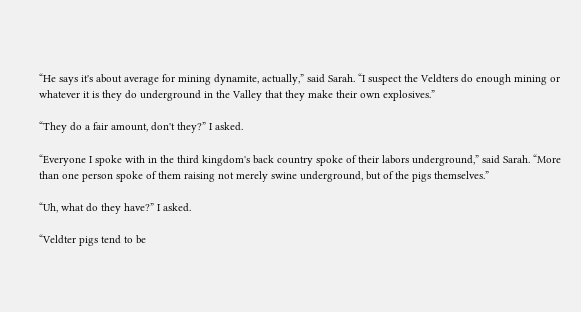“He says it's about average for mining dynamite, actually,” said Sarah. “I suspect the Veldters do enough mining or whatever it is they do underground in the Valley that they make their own explosives.”

“They do a fair amount, don't they?” I asked.

“Everyone I spoke with in the third kingdom's back country spoke of their labors underground,” said Sarah. “More than one person spoke of them raising not merely swine underground, but of the pigs themselves.”

“Uh, what do they have?” I asked.

“Veldter pigs tend to be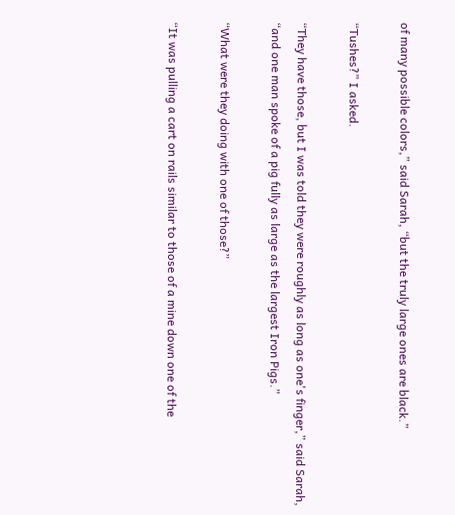of many possible colors,” said Sarah, “but the truly large ones are black.”

“Tushes?” I asked.

“They have those, but I was told they were roughly as long as one's finger,” said Sarah, “and one man spoke of a pig fully as large as the largest Iron Pigs.”

“What were they doing with one of those?”

“It was pulling a cart on rails similar to those of a mine down one of the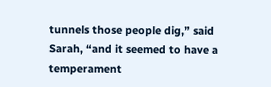tunnels those people dig,” said Sarah, “and it seemed to have a temperament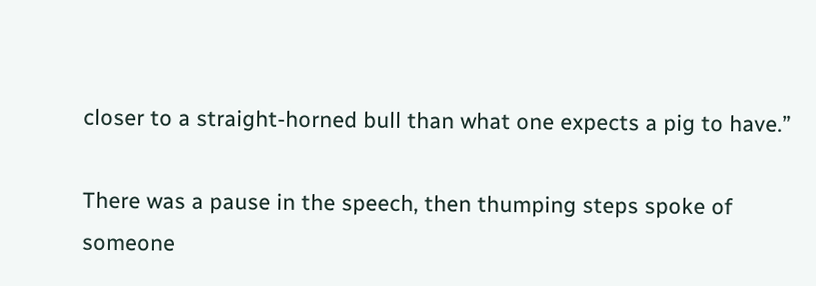closer to a straight-horned bull than what one expects a pig to have.”

There was a pause in the speech, then thumping steps spoke of someone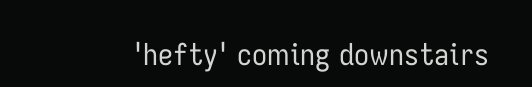'hefty' coming downstairs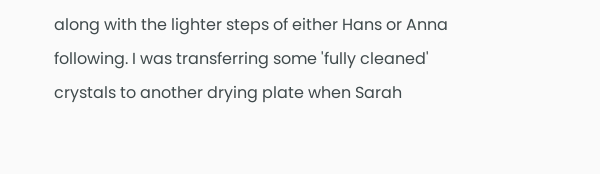along with the lighter steps of either Hans or Anna following. I was transferring some 'fully cleaned' crystals to another drying plate when Sarah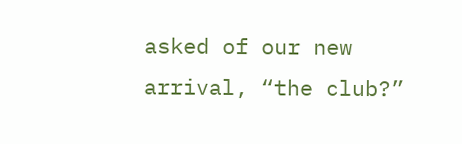asked of our new arrival, “the club?”